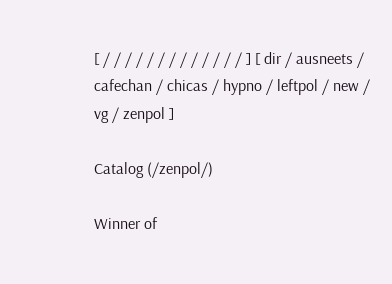[ / / / / / / / / / / / / / ] [ dir / ausneets / cafechan / chicas / hypno / leftpol / new / vg / zenpol ]

Catalog (/zenpol/)

Winner of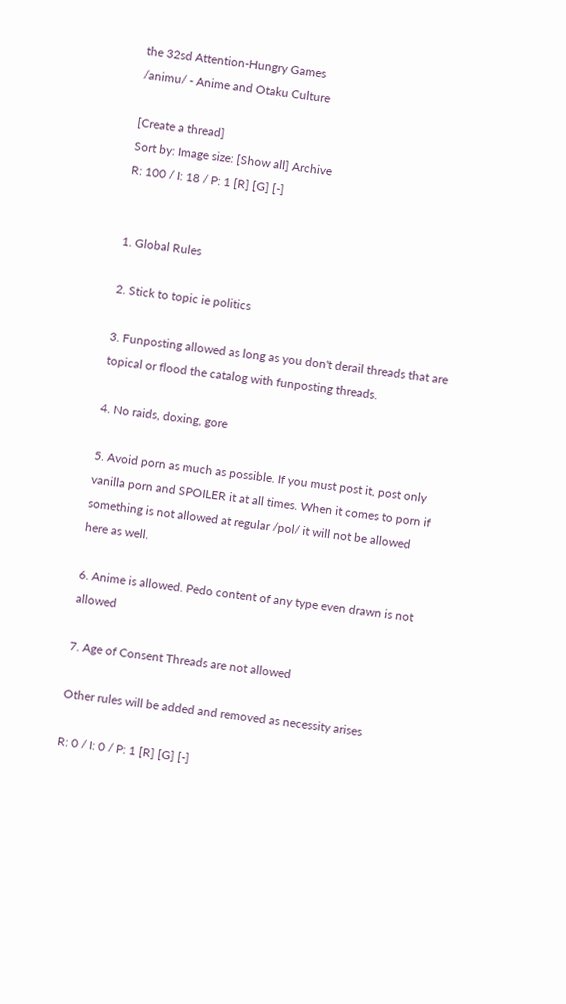the 32sd Attention-Hungry Games
/animu/ - Anime and Otaku Culture

[Create a thread]
Sort by: Image size: [Show all] Archive
R: 100 / I: 18 / P: 1 [R] [G] [-]


1. Global Rules

2. Stick to topic ie politics

3. Funposting allowed as long as you don't derail threads that are topical or flood the catalog with funposting threads.

4. No raids, doxing, gore

5. Avoid porn as much as possible. If you must post it, post only vanilla porn and SPOILER it at all times. When it comes to porn if something is not allowed at regular /pol/ it will not be allowed here as well.

6. Anime is allowed. Pedo content of any type even drawn is not allowed

7. Age of Consent Threads are not allowed

Other rules will be added and removed as necessity arises

R: 0 / I: 0 / P: 1 [R] [G] [-]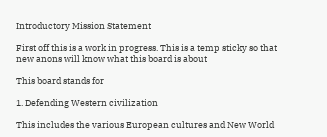Introductory Mission Statement

First off this is a work in progress. This is a temp sticky so that new anons will know what this board is about

This board stands for

1. Defending Western civilization

This includes the various European cultures and New World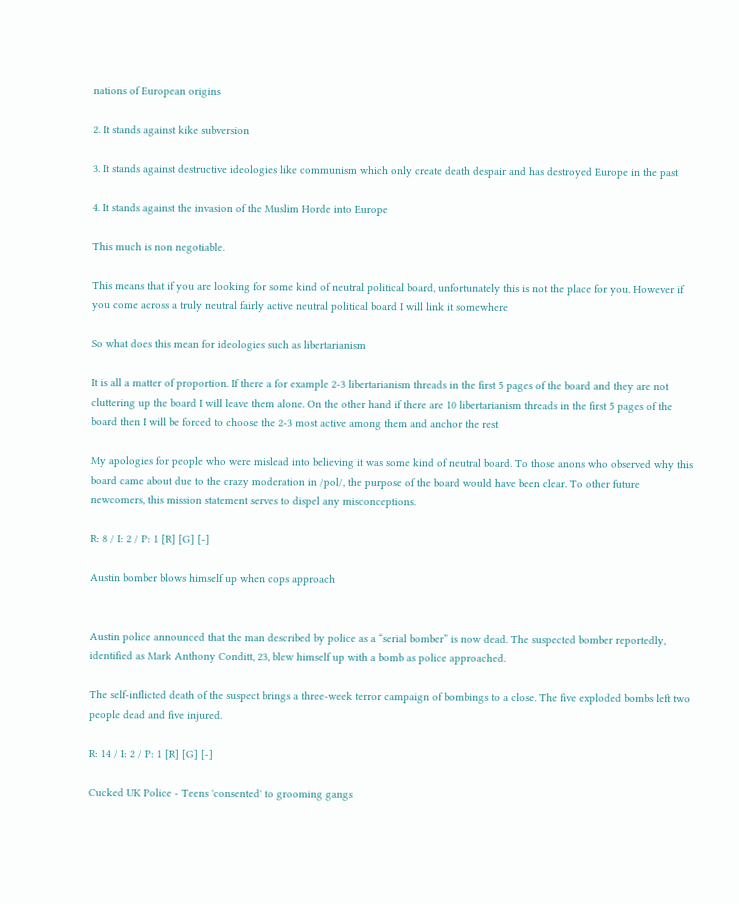nations of European origins

2. It stands against kike subversion

3. It stands against destructive ideologies like communism which only create death despair and has destroyed Europe in the past

4. It stands against the invasion of the Muslim Horde into Europe

This much is non negotiable.

This means that if you are looking for some kind of neutral political board, unfortunately this is not the place for you. However if you come across a truly neutral fairly active neutral political board I will link it somewhere

So what does this mean for ideologies such as libertarianism

It is all a matter of proportion. If there a for example 2-3 libertarianism threads in the first 5 pages of the board and they are not cluttering up the board I will leave them alone. On the other hand if there are 10 libertarianism threads in the first 5 pages of the board then I will be forced to choose the 2-3 most active among them and anchor the rest

My apologies for people who were mislead into believing it was some kind of neutral board. To those anons who observed why this board came about due to the crazy moderation in /pol/, the purpose of the board would have been clear. To other future newcomers, this mission statement serves to dispel any misconceptions.

R: 8 / I: 2 / P: 1 [R] [G] [-]

Austin bomber blows himself up when cops approach


Austin police announced that the man described by police as a “serial bomber” is now dead. The suspected bomber reportedly, identified as Mark Anthony Conditt, 23, blew himself up with a bomb as police approached.

The self-inflicted death of the suspect brings a three-week terror campaign of bombings to a close. The five exploded bombs left two people dead and five injured.

R: 14 / I: 2 / P: 1 [R] [G] [-]

Cucked UK Police - Teens 'consented' to grooming gangs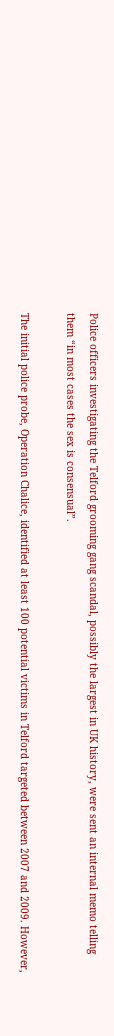Police officers investigating the Telford grooming gang scandal, possibly the largest in UK history, were sent an internal memo telling them “in most cases the sex is consensual”.

The initial police probe, Operation Chalice, identified at least 100 potential victims in Telford targeted between 2007 and 2009. However,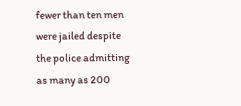fewer than ten men were jailed despite the police admitting as many as 200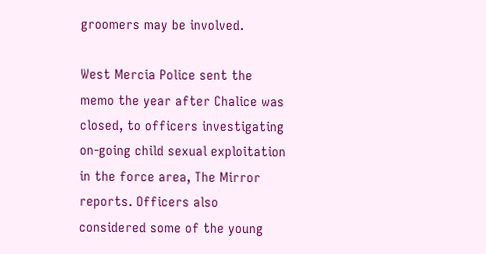groomers may be involved.

West Mercia Police sent the memo the year after Chalice was closed, to officers investigating on-going child sexual exploitation in the force area, The Mirror reports. Officers also considered some of the young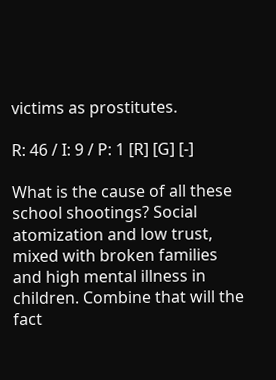victims as prostitutes.

R: 46 / I: 9 / P: 1 [R] [G] [-]

What is the cause of all these school shootings? Social atomization and low trust, mixed with broken families and high mental illness in children. Combine that will the fact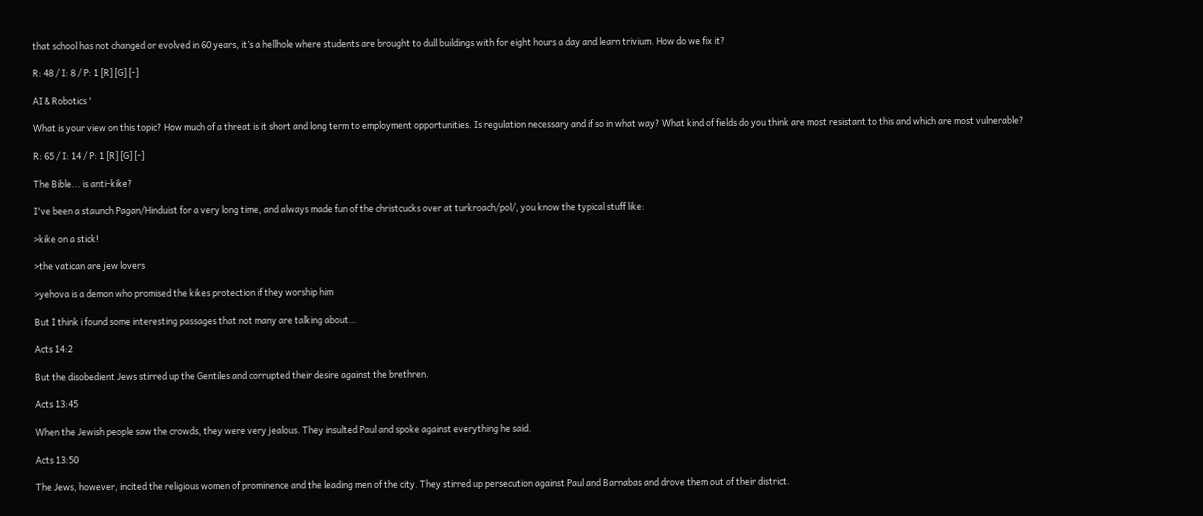that school has not changed or evolved in 60 years, it’s a hellhole where students are brought to dull buildings with for eight hours a day and learn trivium. How do we fix it?

R: 48 / I: 8 / P: 1 [R] [G] [-]

AI & Robotics '

What is your view on this topic? How much of a threat is it short and long term to employment opportunities. Is regulation necessary and if so in what way? What kind of fields do you think are most resistant to this and which are most vulnerable?

R: 65 / I: 14 / P: 1 [R] [G] [-]

The Bible... is anti-kike?

I've been a staunch Pagan/Hinduist for a very long time, and always made fun of the christcucks over at turkroach/pol/, you know the typical stuff like:

>kike on a stick!

>the vatican are jew lovers

>yehova is a demon who promised the kikes protection if they worship him

But I think i found some interesting passages that not many are talking about…

Acts 14:2

But the disobedient Jews stirred up the Gentiles and corrupted their desire against the brethren.

Acts 13:45

When the Jewish people saw the crowds, they were very jealous. They insulted Paul and spoke against everything he said.

Acts 13:50

The Jews, however, incited the religious women of prominence and the leading men of the city. They stirred up persecution against Paul and Barnabas and drove them out of their district.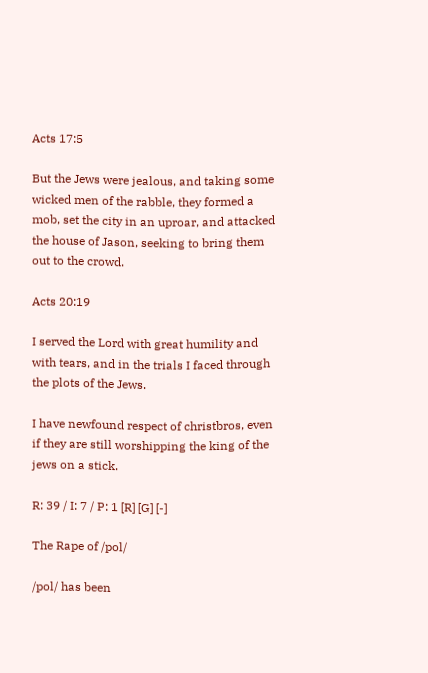Acts 17:5

But the Jews were jealous, and taking some wicked men of the rabble, they formed a mob, set the city in an uproar, and attacked the house of Jason, seeking to bring them out to the crowd.

Acts 20:19

I served the Lord with great humility and with tears, and in the trials I faced through the plots of the Jews.

I have newfound respect of christbros, even if they are still worshipping the king of the jews on a stick.

R: 39 / I: 7 / P: 1 [R] [G] [-]

The Rape of /pol/

/pol/ has been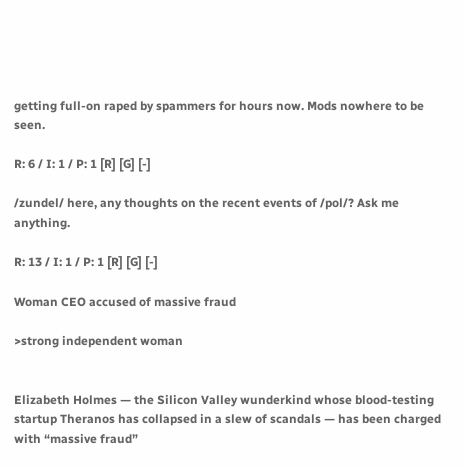getting full-on raped by spammers for hours now. Mods nowhere to be seen.

R: 6 / I: 1 / P: 1 [R] [G] [-]

/zundel/ here, any thoughts on the recent events of /pol/? Ask me anything.

R: 13 / I: 1 / P: 1 [R] [G] [-]

Woman CEO accused of massive fraud

>strong independent woman


Elizabeth Holmes — the Silicon Valley wunderkind whose blood-testing startup Theranos has collapsed in a slew of scandals — has been charged with “massive fraud”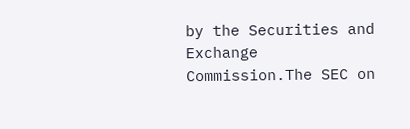by the Securities and Exchange Commission.The SEC on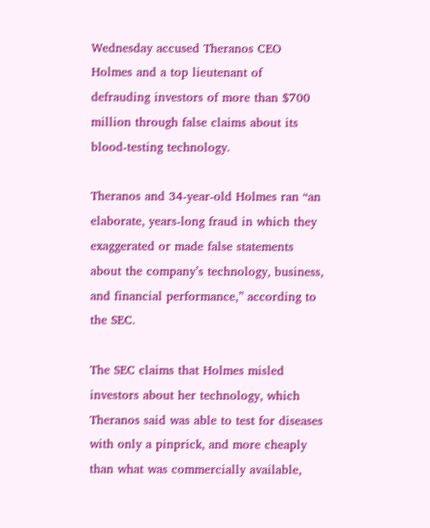Wednesday accused Theranos CEO Holmes and a top lieutenant of defrauding investors of more than $700 million through false claims about its blood-testing technology.

Theranos and 34-year-old Holmes ran “an elaborate, years-long fraud in which they exaggerated or made false statements about the company’s technology, business, and financial performance,” according to the SEC.

The SEC claims that Holmes misled investors about her technology, which Theranos said was able to test for diseases with only a pinprick, and more cheaply than what was commercially available,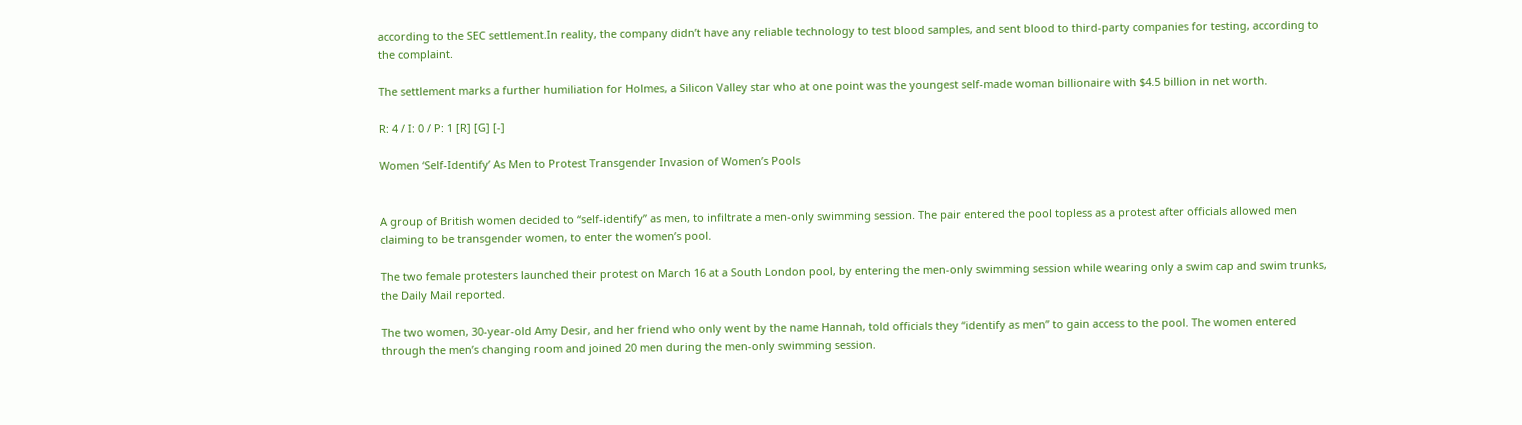according to the SEC settlement.In reality, the company didn’t have any reliable technology to test blood samples, and sent blood to third-party companies for testing, according to the complaint.

The settlement marks a further humiliation for Holmes, a Silicon Valley star who at one point was the youngest self-made woman billionaire with $4.5 billion in net worth.

R: 4 / I: 0 / P: 1 [R] [G] [-]

Women ‘Self-Identify’ As Men to Protest Transgender Invasion of Women’s Pools


A group of British women decided to “self-identify” as men, to infiltrate a men-only swimming session. The pair entered the pool topless as a protest after officials allowed men claiming to be transgender women, to enter the women’s pool.

The two female protesters launched their protest on March 16 at a South London pool, by entering the men-only swimming session while wearing only a swim cap and swim trunks, the Daily Mail reported.

The two women, 30-year-old Amy Desir, and her friend who only went by the name Hannah, told officials they “identify as men” to gain access to the pool. The women entered through the men’s changing room and joined 20 men during the men-only swimming session.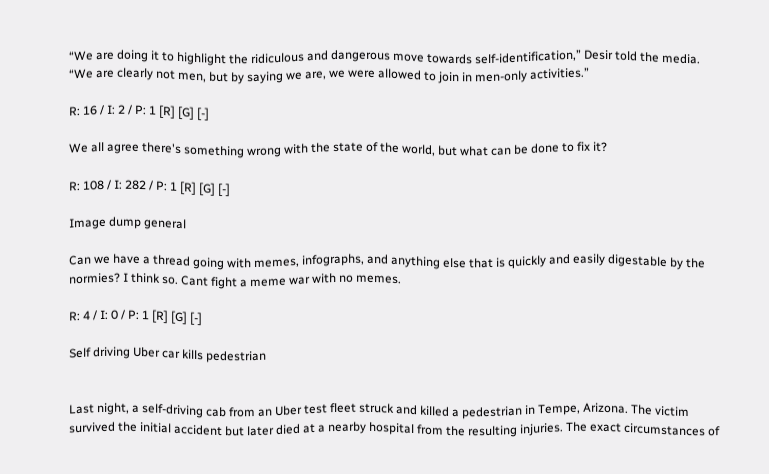“We are doing it to highlight the ridiculous and dangerous move towards self-identification,” Desir told the media. “We are clearly not men, but by saying we are, we were allowed to join in men-only activities.”

R: 16 / I: 2 / P: 1 [R] [G] [-]

We all agree there's something wrong with the state of the world, but what can be done to fix it?

R: 108 / I: 282 / P: 1 [R] [G] [-]

Image dump general

Can we have a thread going with memes, infographs, and anything else that is quickly and easily digestable by the normies? I think so. Cant fight a meme war with no memes.

R: 4 / I: 0 / P: 1 [R] [G] [-]

Self driving Uber car kills pedestrian


Last night, a self-driving cab from an Uber test fleet struck and killed a pedestrian in Tempe, Arizona. The victim survived the initial accident but later died at a nearby hospital from the resulting injuries. The exact circumstances of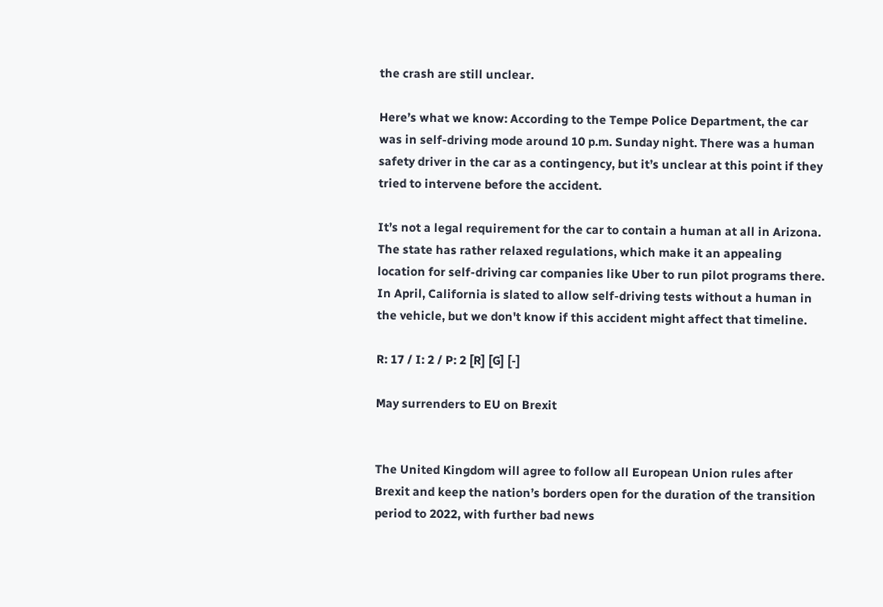the crash are still unclear.

Here’s what we know: According to the Tempe Police Department, the car was in self-driving mode around 10 p.m. Sunday night. There was a human safety driver in the car as a contingency, but it’s unclear at this point if they tried to intervene before the accident.

It’s not a legal requirement for the car to contain a human at all in Arizona. The state has rather relaxed regulations, which make it an appealing location for self-driving car companies like Uber to run pilot programs there. In April, California is slated to allow self-driving tests without a human in the vehicle, but we don't know if this accident might affect that timeline.

R: 17 / I: 2 / P: 2 [R] [G] [-]

May surrenders to EU on Brexit


The United Kingdom will agree to follow all European Union rules after Brexit and keep the nation’s borders open for the duration of the transition period to 2022, with further bad news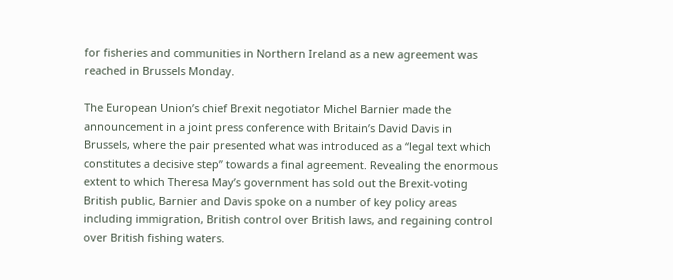for fisheries and communities in Northern Ireland as a new agreement was reached in Brussels Monday.

The European Union’s chief Brexit negotiator Michel Barnier made the announcement in a joint press conference with Britain’s David Davis in Brussels, where the pair presented what was introduced as a “legal text which constitutes a decisive step” towards a final agreement. Revealing the enormous extent to which Theresa May’s government has sold out the Brexit-voting British public, Barnier and Davis spoke on a number of key policy areas including immigration, British control over British laws, and regaining control over British fishing waters.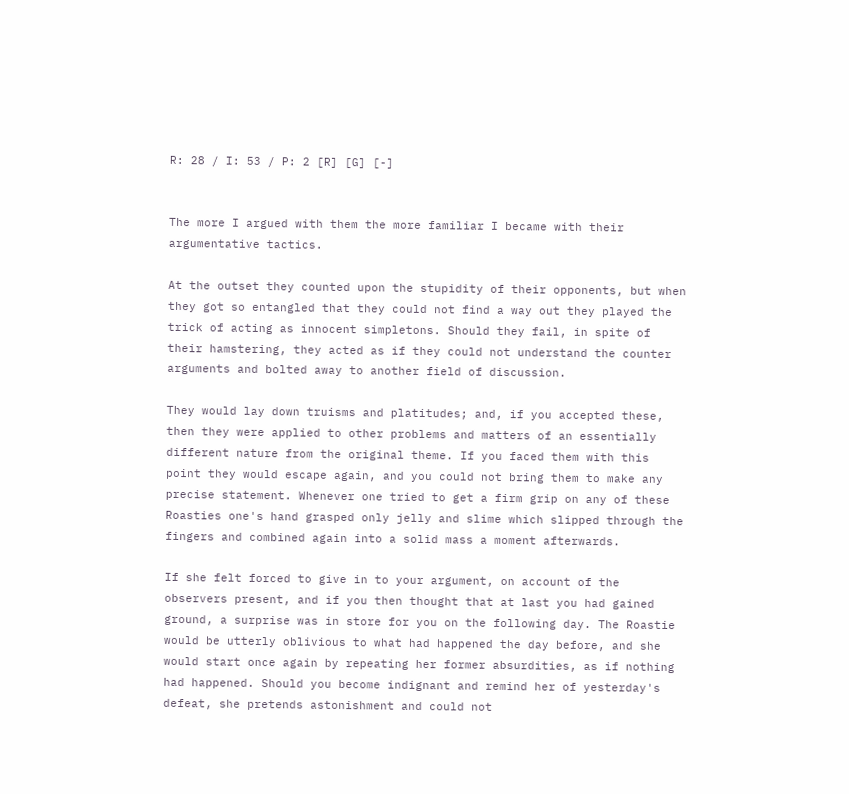R: 28 / I: 53 / P: 2 [R] [G] [-]


The more I argued with them the more familiar I became with their argumentative tactics.

At the outset they counted upon the stupidity of their opponents, but when they got so entangled that they could not find a way out they played the trick of acting as innocent simpletons. Should they fail, in spite of their hamstering, they acted as if they could not understand the counter arguments and bolted away to another field of discussion.

They would lay down truisms and platitudes; and, if you accepted these, then they were applied to other problems and matters of an essentially different nature from the original theme. If you faced them with this point they would escape again, and you could not bring them to make any precise statement. Whenever one tried to get a firm grip on any of these Roasties one's hand grasped only jelly and slime which slipped through the fingers and combined again into a solid mass a moment afterwards.

If she felt forced to give in to your argument, on account of the observers present, and if you then thought that at last you had gained ground, a surprise was in store for you on the following day. The Roastie would be utterly oblivious to what had happened the day before, and she would start once again by repeating her former absurdities, as if nothing had happened. Should you become indignant and remind her of yesterday's defeat, she pretends astonishment and could not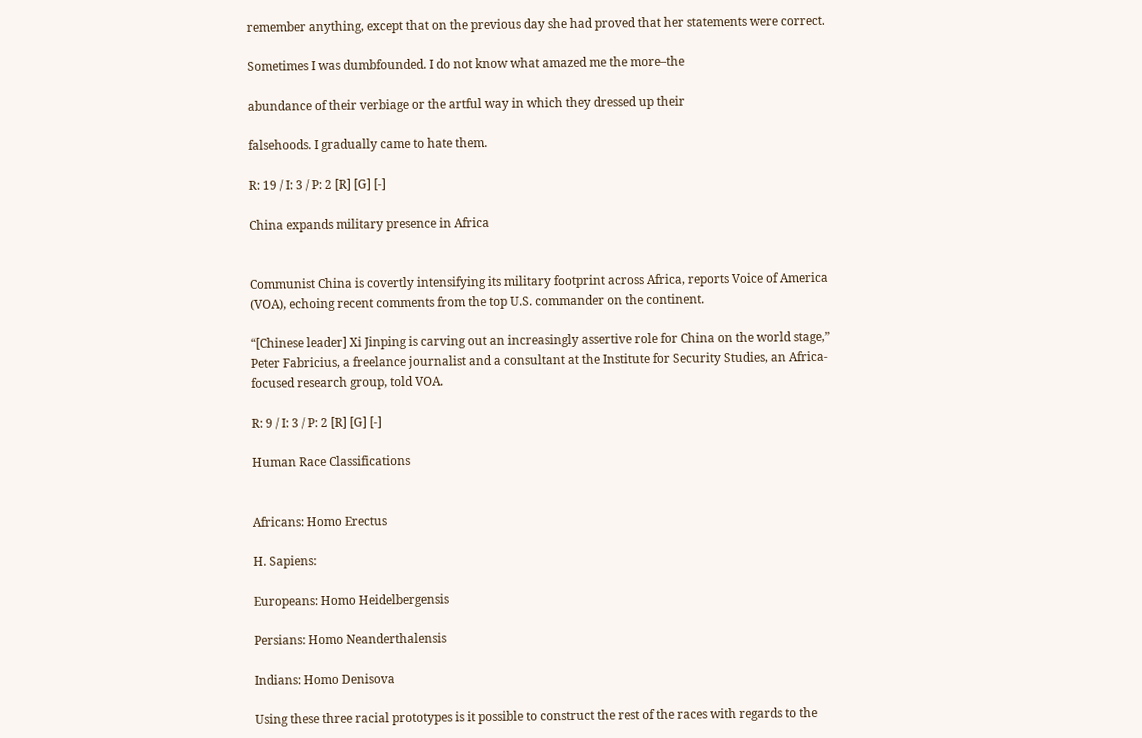remember anything, except that on the previous day she had proved that her statements were correct.

Sometimes I was dumbfounded. I do not know what amazed me the more–the

abundance of their verbiage or the artful way in which they dressed up their

falsehoods. I gradually came to hate them.

R: 19 / I: 3 / P: 2 [R] [G] [-]

China expands military presence in Africa


Communist China is covertly intensifying its military footprint across Africa, reports Voice of America (VOA), echoing recent comments from the top U.S. commander on the continent.

“[Chinese leader] Xi Jinping is carving out an increasingly assertive role for China on the world stage,” Peter Fabricius, a freelance journalist and a consultant at the Institute for Security Studies, an Africa-focused research group, told VOA.

R: 9 / I: 3 / P: 2 [R] [G] [-]

Human Race Classifications


Africans: Homo Erectus

H. Sapiens:

Europeans: Homo Heidelbergensis

Persians: Homo Neanderthalensis

Indians: Homo Denisova

Using these three racial prototypes is it possible to construct the rest of the races with regards to the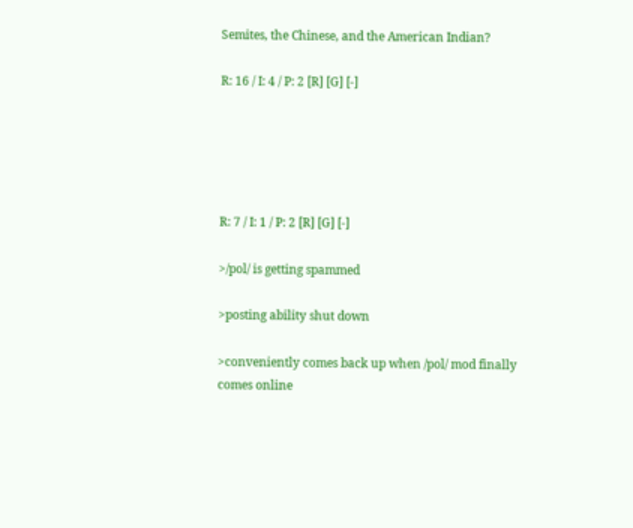Semites, the Chinese, and the American Indian?

R: 16 / I: 4 / P: 2 [R] [G] [-]





R: 7 / I: 1 / P: 2 [R] [G] [-]

>/pol/ is getting spammed

>posting ability shut down

>conveniently comes back up when /pol/ mod finally comes online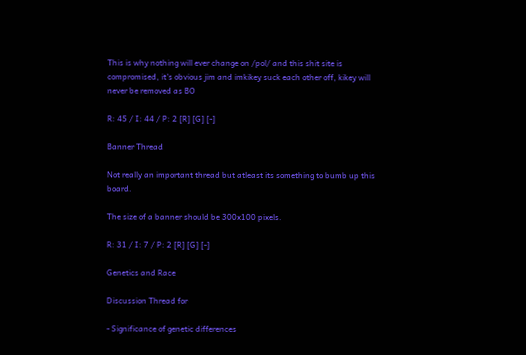This is why nothing will ever change on /pol/ and this shit site is compromised, it's obvious jim and imkikey suck each other off, kikey will never be removed as BO

R: 45 / I: 44 / P: 2 [R] [G] [-]

Banner Thread

Not really an important thread but atleast its something to bumb up this board.

The size of a banner should be 300x100 pixels.

R: 31 / I: 7 / P: 2 [R] [G] [-]

Genetics and Race

Discussion Thread for

- Significance of genetic differences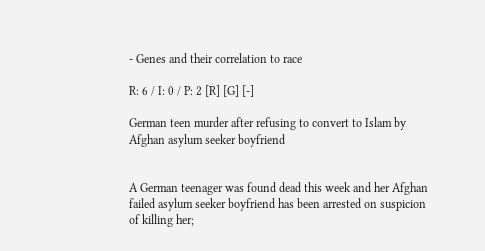- Genes and their correlation to race

R: 6 / I: 0 / P: 2 [R] [G] [-]

German teen murder after refusing to convert to Islam by Afghan asylum seeker boyfriend


A German teenager was found dead this week and her Afghan failed asylum seeker boyfriend has been arrested on suspicion of killing her;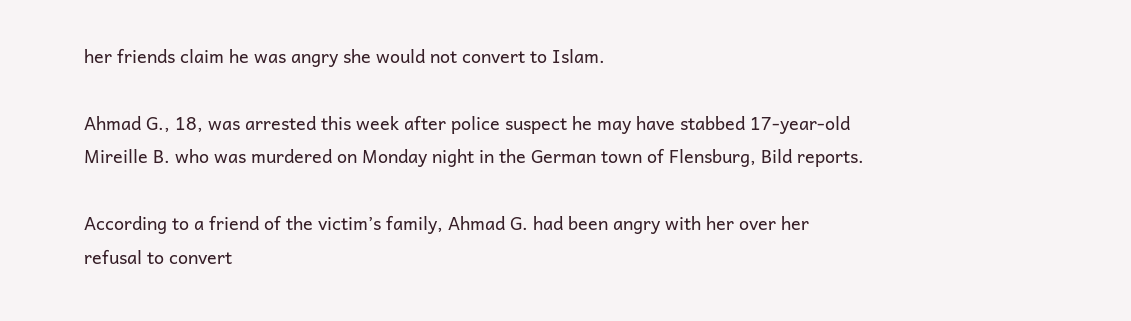her friends claim he was angry she would not convert to Islam.

Ahmad G., 18, was arrested this week after police suspect he may have stabbed 17-year-old Mireille B. who was murdered on Monday night in the German town of Flensburg, Bild reports.

According to a friend of the victim’s family, Ahmad G. had been angry with her over her refusal to convert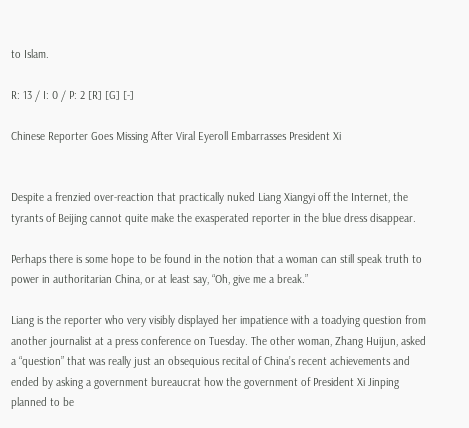to Islam.

R: 13 / I: 0 / P: 2 [R] [G] [-]

Chinese Reporter Goes Missing After Viral Eyeroll Embarrasses President Xi


Despite a frenzied over-reaction that practically nuked Liang Xiangyi off the Internet, the tyrants of Beijing cannot quite make the exasperated reporter in the blue dress disappear.

Perhaps there is some hope to be found in the notion that a woman can still speak truth to power in authoritarian China, or at least say, “Oh, give me a break.”

Liang is the reporter who very visibly displayed her impatience with a toadying question from another journalist at a press conference on Tuesday. The other woman, Zhang Huijun, asked a “question” that was really just an obsequious recital of China’s recent achievements and ended by asking a government bureaucrat how the government of President Xi Jinping planned to be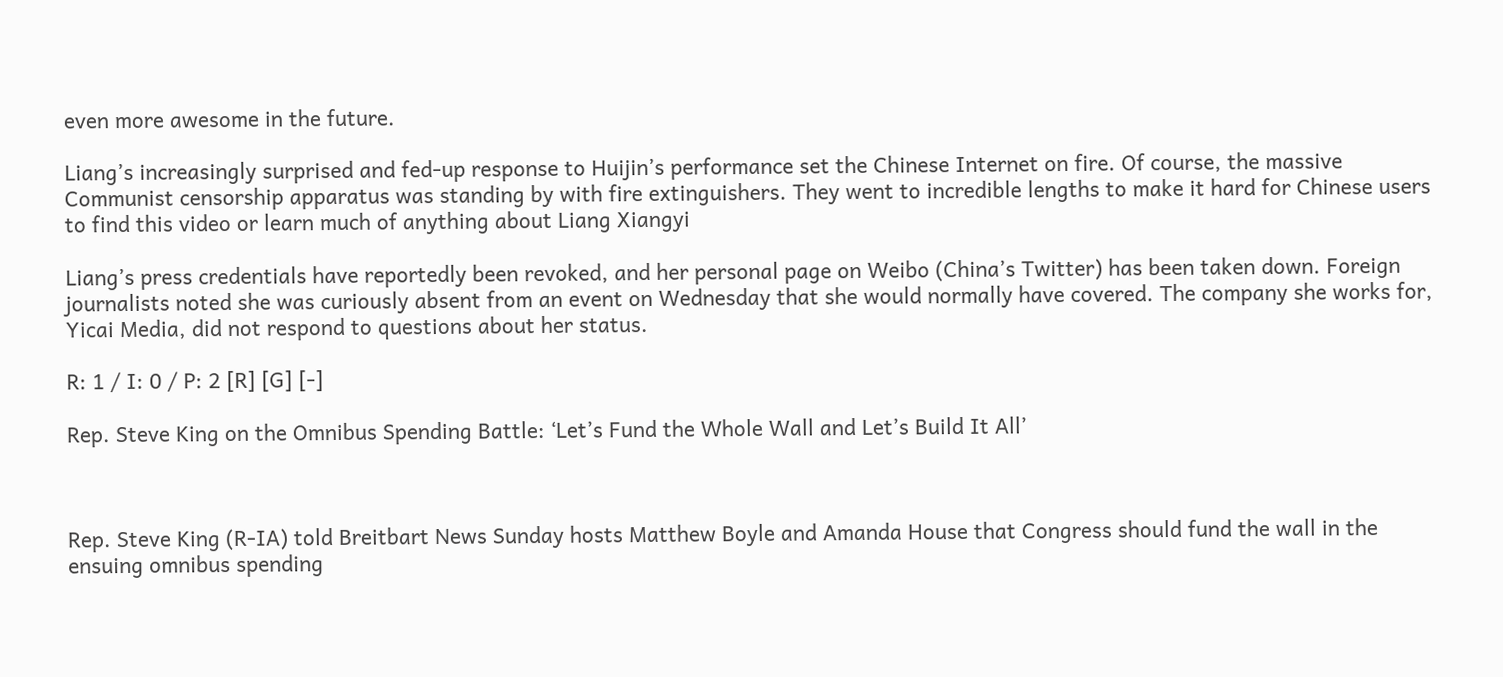even more awesome in the future.

Liang’s increasingly surprised and fed-up response to Huijin’s performance set the Chinese Internet on fire. Of course, the massive Communist censorship apparatus was standing by with fire extinguishers. They went to incredible lengths to make it hard for Chinese users to find this video or learn much of anything about Liang Xiangyi

Liang’s press credentials have reportedly been revoked, and her personal page on Weibo (China’s Twitter) has been taken down. Foreign journalists noted she was curiously absent from an event on Wednesday that she would normally have covered. The company she works for, Yicai Media, did not respond to questions about her status.

R: 1 / I: 0 / P: 2 [R] [G] [-]

Rep. Steve King on the Omnibus Spending Battle: ‘Let’s Fund the Whole Wall and Let’s Build It All’



Rep. Steve King (R-IA) told Breitbart News Sunday hosts Matthew Boyle and Amanda House that Congress should fund the wall in the ensuing omnibus spending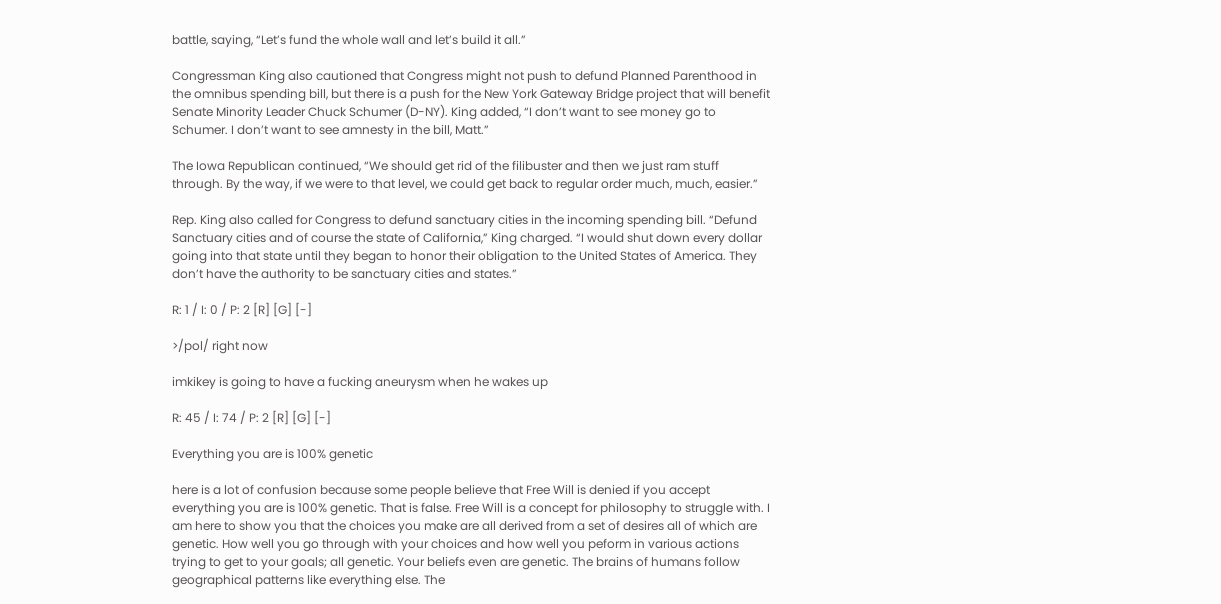battle, saying, “Let’s fund the whole wall and let’s build it all.”

Congressman King also cautioned that Congress might not push to defund Planned Parenthood in the omnibus spending bill, but there is a push for the New York Gateway Bridge project that will benefit Senate Minority Leader Chuck Schumer (D-NY). King added, “I don’t want to see money go to Schumer. I don’t want to see amnesty in the bill, Matt.”

The Iowa Republican continued, “We should get rid of the filibuster and then we just ram stuff through. By the way, if we were to that level, we could get back to regular order much, much, easier.”

Rep. King also called for Congress to defund sanctuary cities in the incoming spending bill. “Defund Sanctuary cities and of course the state of California,” King charged. “I would shut down every dollar going into that state until they began to honor their obligation to the United States of America. They don’t have the authority to be sanctuary cities and states.”

R: 1 / I: 0 / P: 2 [R] [G] [-]

>/pol/ right now

imkikey is going to have a fucking aneurysm when he wakes up

R: 45 / I: 74 / P: 2 [R] [G] [-]

Everything you are is 100% genetic

here is a lot of confusion because some people believe that Free Will is denied if you accept everything you are is 100% genetic. That is false. Free Will is a concept for philosophy to struggle with. I am here to show you that the choices you make are all derived from a set of desires all of which are genetic. How well you go through with your choices and how well you peform in various actions trying to get to your goals; all genetic. Your beliefs even are genetic. The brains of humans follow geographical patterns like everything else. The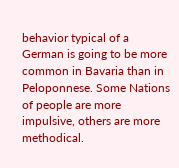behavior typical of a German is going to be more common in Bavaria than in Peloponnese. Some Nations of people are more impulsive, others are more methodical.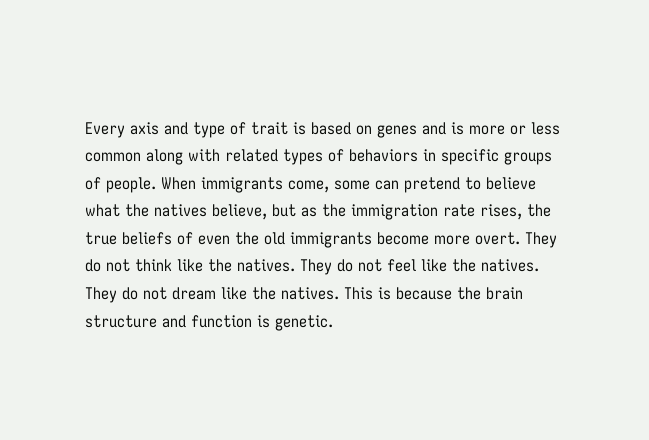Every axis and type of trait is based on genes and is more or less common along with related types of behaviors in specific groups of people. When immigrants come, some can pretend to believe what the natives believe, but as the immigration rate rises, the true beliefs of even the old immigrants become more overt. They do not think like the natives. They do not feel like the natives. They do not dream like the natives. This is because the brain structure and function is genetic.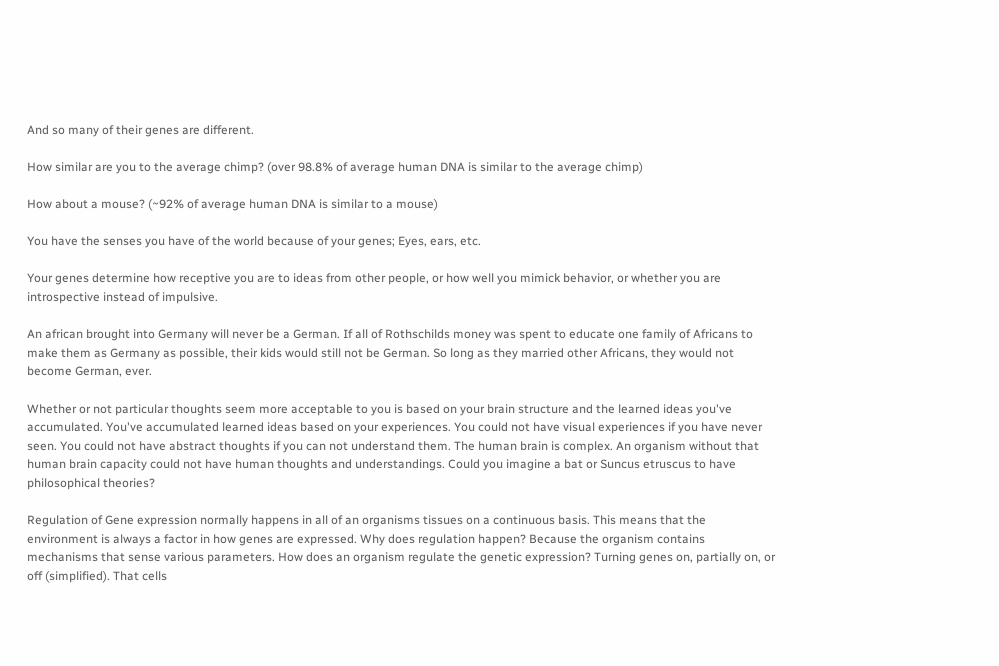And so many of their genes are different.

How similar are you to the average chimp? (over 98.8% of average human DNA is similar to the average chimp)

How about a mouse? (~92% of average human DNA is similar to a mouse)

You have the senses you have of the world because of your genes; Eyes, ears, etc.

Your genes determine how receptive you are to ideas from other people, or how well you mimick behavior, or whether you are introspective instead of impulsive.

An african brought into Germany will never be a German. If all of Rothschilds money was spent to educate one family of Africans to make them as Germany as possible, their kids would still not be German. So long as they married other Africans, they would not become German, ever.

Whether or not particular thoughts seem more acceptable to you is based on your brain structure and the learned ideas you've accumulated. You've accumulated learned ideas based on your experiences. You could not have visual experiences if you have never seen. You could not have abstract thoughts if you can not understand them. The human brain is complex. An organism without that human brain capacity could not have human thoughts and understandings. Could you imagine a bat or Suncus etruscus to have philosophical theories?

Regulation of Gene expression normally happens in all of an organisms tissues on a continuous basis. This means that the environment is always a factor in how genes are expressed. Why does regulation happen? Because the organism contains mechanisms that sense various parameters. How does an organism regulate the genetic expression? Turning genes on, partially on, or off (simplified). That cells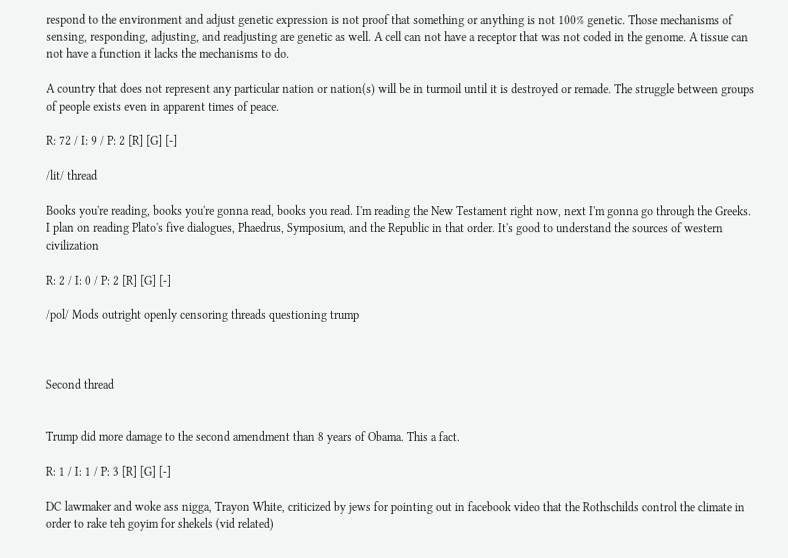respond to the environment and adjust genetic expression is not proof that something or anything is not 100% genetic. Those mechanisms of sensing, responding, adjusting, and readjusting are genetic as well. A cell can not have a receptor that was not coded in the genome. A tissue can not have a function it lacks the mechanisms to do.

A country that does not represent any particular nation or nation(s) will be in turmoil until it is destroyed or remade. The struggle between groups of people exists even in apparent times of peace.

R: 72 / I: 9 / P: 2 [R] [G] [-]

/lit/ thread

Books you're reading, books you're gonna read, books you read. I'm reading the New Testament right now, next I'm gonna go through the Greeks. I plan on reading Plato's five dialogues, Phaedrus, Symposium, and the Republic in that order. It's good to understand the sources of western civilization

R: 2 / I: 0 / P: 2 [R] [G] [-]

/pol/ Mods outright openly censoring threads questioning trump



Second thread


Trump did more damage to the second amendment than 8 years of Obama. This a fact.

R: 1 / I: 1 / P: 3 [R] [G] [-]

DC lawmaker and woke ass nigga, Trayon White, criticized by jews for pointing out in facebook video that the Rothschilds control the climate in order to rake teh goyim for shekels (vid related)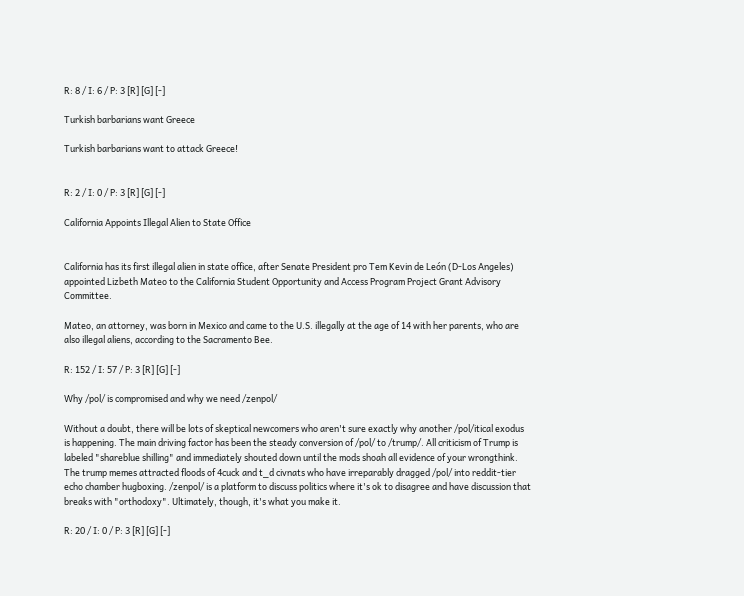R: 8 / I: 6 / P: 3 [R] [G] [-]

Turkish barbarians want Greece

Turkish barbarians want to attack Greece!


R: 2 / I: 0 / P: 3 [R] [G] [-]

California Appoints Illegal Alien to State Office


California has its first illegal alien in state office, after Senate President pro Tem Kevin de León (D-Los Angeles) appointed Lizbeth Mateo to the California Student Opportunity and Access Program Project Grant Advisory Committee.

Mateo, an attorney, was born in Mexico and came to the U.S. illegally at the age of 14 with her parents, who are also illegal aliens, according to the Sacramento Bee.

R: 152 / I: 57 / P: 3 [R] [G] [-]

Why /pol/ is compromised and why we need /zenpol/

Without a doubt, there will be lots of skeptical newcomers who aren't sure exactly why another /pol/itical exodus is happening. The main driving factor has been the steady conversion of /pol/ to /trump/. All criticism of Trump is labeled "shareblue shilling" and immediately shouted down until the mods shoah all evidence of your wrongthink. The trump memes attracted floods of 4cuck and t_d civnats who have irreparably dragged /pol/ into reddit-tier echo chamber hugboxing. /zenpol/ is a platform to discuss politics where it's ok to disagree and have discussion that breaks with "orthodoxy". Ultimately, though, it's what you make it.

R: 20 / I: 0 / P: 3 [R] [G] [-]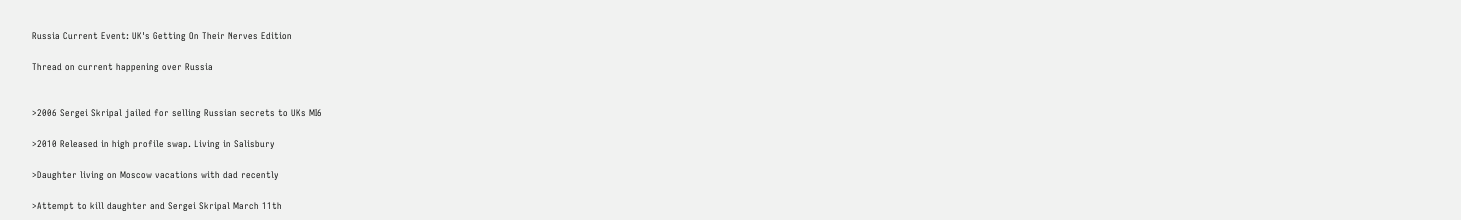Russia Current Event: UK's Getting On Their Nerves Edition

Thread on current happening over Russia


>2006 Sergei Skripal jailed for selling Russian secrets to UKs MI6

>2010 Released in high profile swap. Living in Salisbury

>Daughter living on Moscow vacations with dad recently

>Attempt to kill daughter and Sergei Skripal March 11th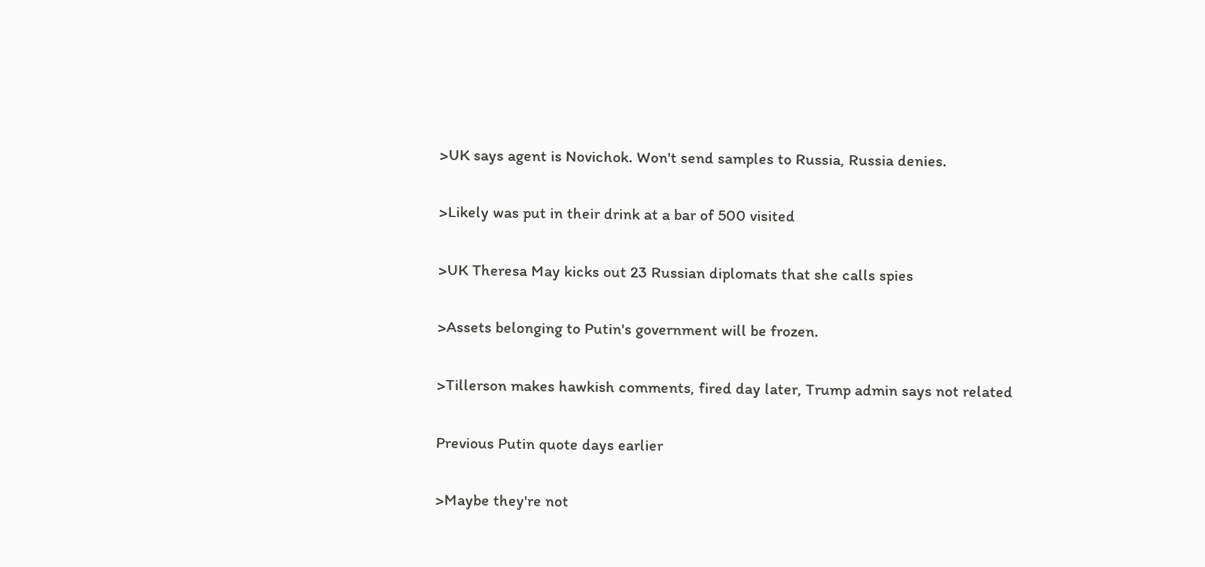>UK says agent is Novichok. Won't send samples to Russia, Russia denies.

>Likely was put in their drink at a bar of 500 visited

>UK Theresa May kicks out 23 Russian diplomats that she calls spies

>Assets belonging to Putin's government will be frozen.

>Tillerson makes hawkish comments, fired day later, Trump admin says not related

Previous Putin quote days earlier

>Maybe they're not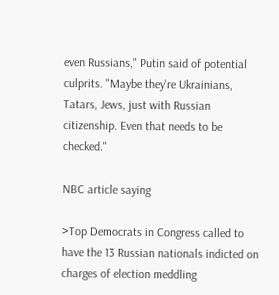even Russians," Putin said of potential culprits. "Maybe they're Ukrainians, Tatars, Jews, just with Russian citizenship. Even that needs to be checked."

NBC article saying

>Top Democrats in Congress called to have the 13 Russian nationals indicted on charges of election meddling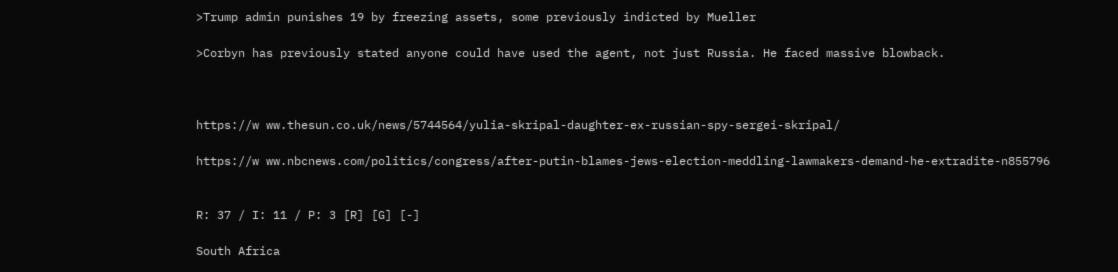>Trump admin punishes 19 by freezing assets, some previously indicted by Mueller

>Corbyn has previously stated anyone could have used the agent, not just Russia. He faced massive blowback.



https://w ww.thesun.co.uk/news/5744564/yulia-skripal-daughter-ex-russian-spy-sergei-skripal/

https://w ww.nbcnews.com/politics/congress/after-putin-blames-jews-election-meddling-lawmakers-demand-he-extradite-n855796


R: 37 / I: 11 / P: 3 [R] [G] [-]

South Africa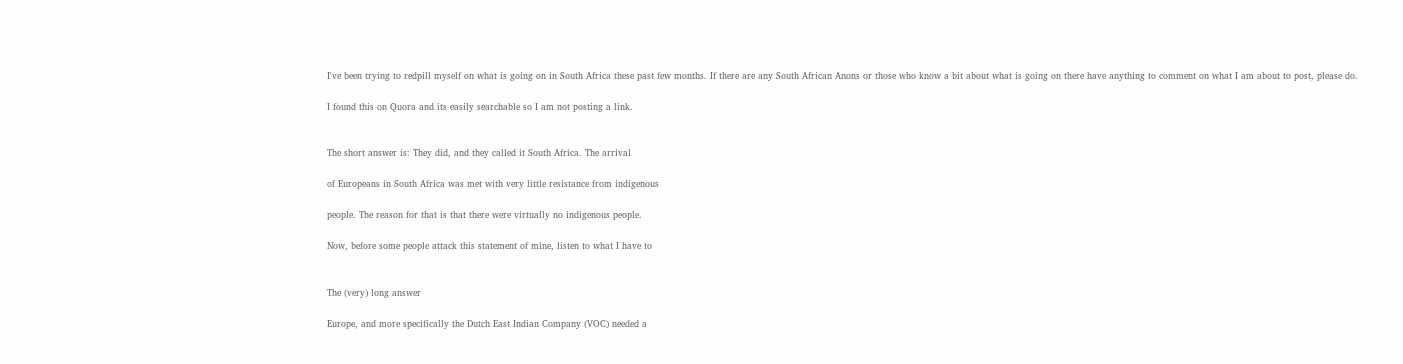I've been trying to redpill myself on what is going on in South Africa these past few months. If there are any South African Anons or those who know a bit about what is going on there have anything to comment on what I am about to post, please do.

I found this on Quora and its easily searchable so I am not posting a link.


The short answer is: They did, and they called it South Africa. The arrival

of Europeans in South Africa was met with very little resistance from indigenous

people. The reason for that is that there were virtually no indigenous people.

Now, before some people attack this statement of mine, listen to what I have to


The (very) long answer

Europe, and more specifically the Dutch East Indian Company (VOC) needed a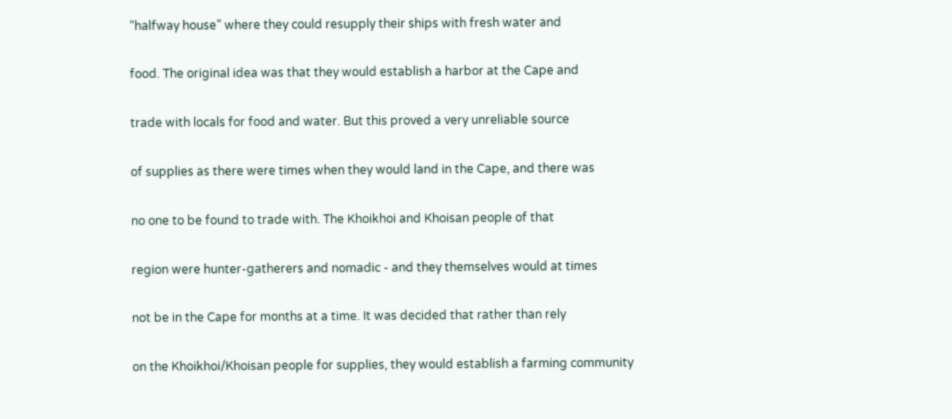“halfway house” where they could resupply their ships with fresh water and

food. The original idea was that they would establish a harbor at the Cape and

trade with locals for food and water. But this proved a very unreliable source

of supplies as there were times when they would land in the Cape, and there was

no one to be found to trade with. The Khoikhoi and Khoisan people of that

region were hunter-gatherers and nomadic - and they themselves would at times

not be in the Cape for months at a time. It was decided that rather than rely

on the Khoikhoi/Khoisan people for supplies, they would establish a farming community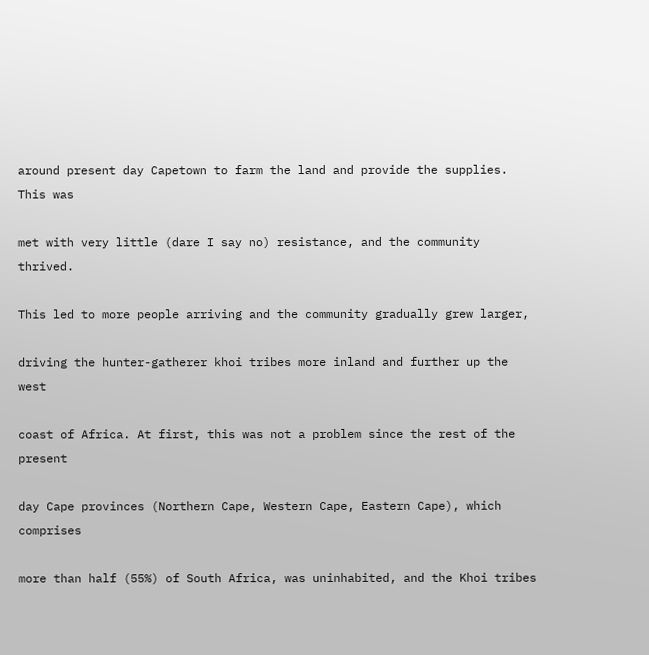around present day Capetown to farm the land and provide the supplies. This was

met with very little (dare I say no) resistance, and the community thrived.

This led to more people arriving and the community gradually grew larger,

driving the hunter-gatherer khoi tribes more inland and further up the west

coast of Africa. At first, this was not a problem since the rest of the present

day Cape provinces (Northern Cape, Western Cape, Eastern Cape), which comprises

more than half (55%) of South Africa, was uninhabited, and the Khoi tribes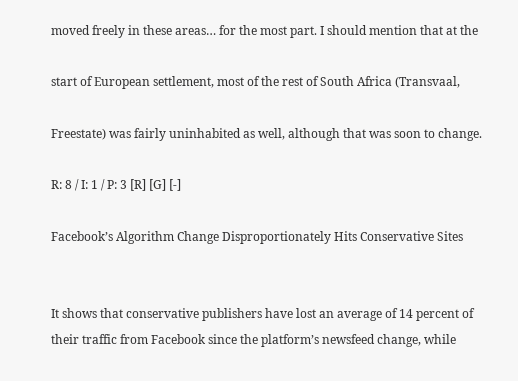moved freely in these areas… for the most part. I should mention that at the

start of European settlement, most of the rest of South Africa (Transvaal,

Freestate) was fairly uninhabited as well, although that was soon to change.

R: 8 / I: 1 / P: 3 [R] [G] [-]

Facebook’s Algorithm Change Disproportionately Hits Conservative Sites


It shows that conservative publishers have lost an average of 14 percent of their traffic from Facebook since the platform’s newsfeed change, while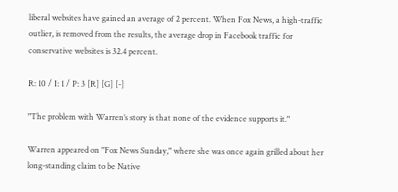liberal websites have gained an average of 2 percent. When Fox News, a high-traffic outlier, is removed from the results, the average drop in Facebook traffic for conservative websites is 32.4 percent.

R: 10 / I: 1 / P: 3 [R] [G] [-]

"The problem with Warren’s story is that none of the evidence supports it."

Warren appeared on "Fox News Sunday," where she was once again grilled about her long-standing claim to be Native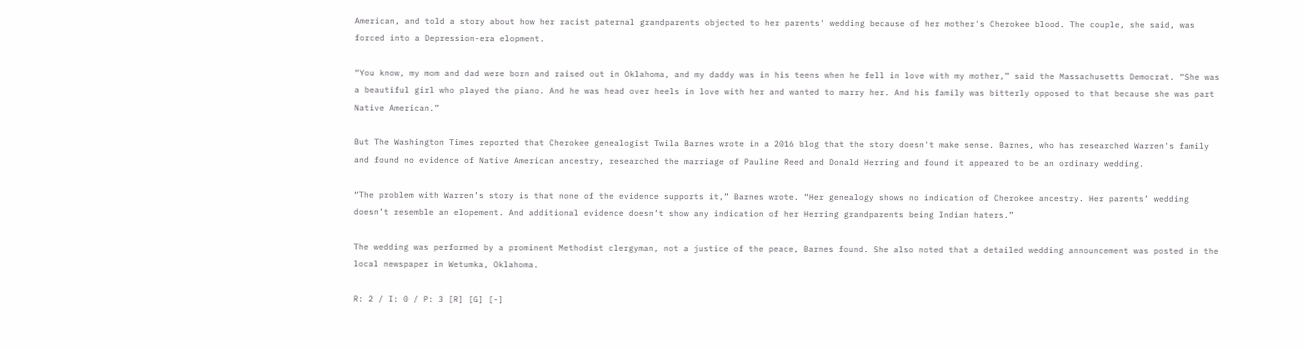American, and told a story about how her racist paternal grandparents objected to her parents' wedding because of her mother's Cherokee blood. The couple, she said, was forced into a Depression-era elopment.

“You know, my mom and dad were born and raised out in Oklahoma, and my daddy was in his teens when he fell in love with my mother,” said the Massachusetts Democrat. “She was a beautiful girl who played the piano. And he was head over heels in love with her and wanted to marry her. And his family was bitterly opposed to that because she was part Native American.”

But The Washington Times reported that Cherokee genealogist Twila Barnes wrote in a 2016 blog that the story doesn't make sense. Barnes, who has researched Warren's family and found no evidence of Native American ancestry, researched the marriage of Pauline Reed and Donald Herring and found it appeared to be an ordinary wedding.

“The problem with Warren’s story is that none of the evidence supports it,” Barnes wrote. “Her genealogy shows no indication of Cherokee ancestry. Her parents’ wedding doesn’t resemble an elopement. And additional evidence doesn’t show any indication of her Herring grandparents being Indian haters.”

The wedding was performed by a prominent Methodist clergyman, not a justice of the peace, Barnes found. She also noted that a detailed wedding announcement was posted in the local newspaper in Wetumka, Oklahoma.

R: 2 / I: 0 / P: 3 [R] [G] [-]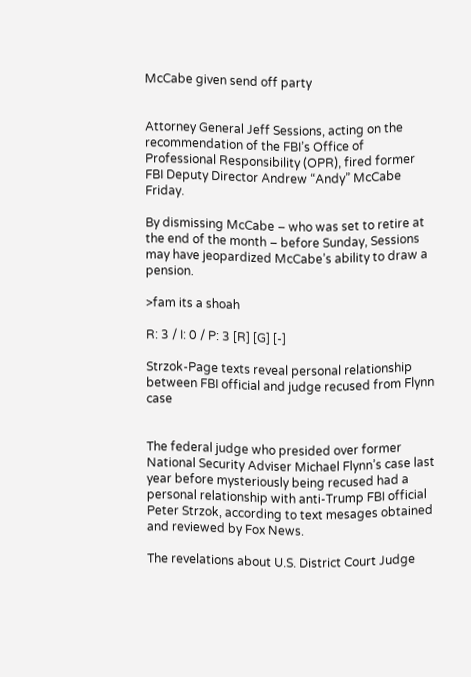McCabe given send off party


Attorney General Jeff Sessions, acting on the recommendation of the FBI’s Office of Professional Responsibility (OPR), fired former FBI Deputy Director Andrew “Andy” McCabe Friday.

By dismissing McCabe – who was set to retire at the end of the month – before Sunday, Sessions may have jeopardized McCabe’s ability to draw a pension.

>fam its a shoah

R: 3 / I: 0 / P: 3 [R] [G] [-]

Strzok-Page texts reveal personal relationship between FBI official and judge recused from Flynn case


The federal judge who presided over former National Security Adviser Michael Flynn’s case last year before mysteriously being recused had a personal relationship with anti-Trump FBI official Peter Strzok, according to text mesages obtained and reviewed by Fox News.

The revelations about U.S. District Court Judge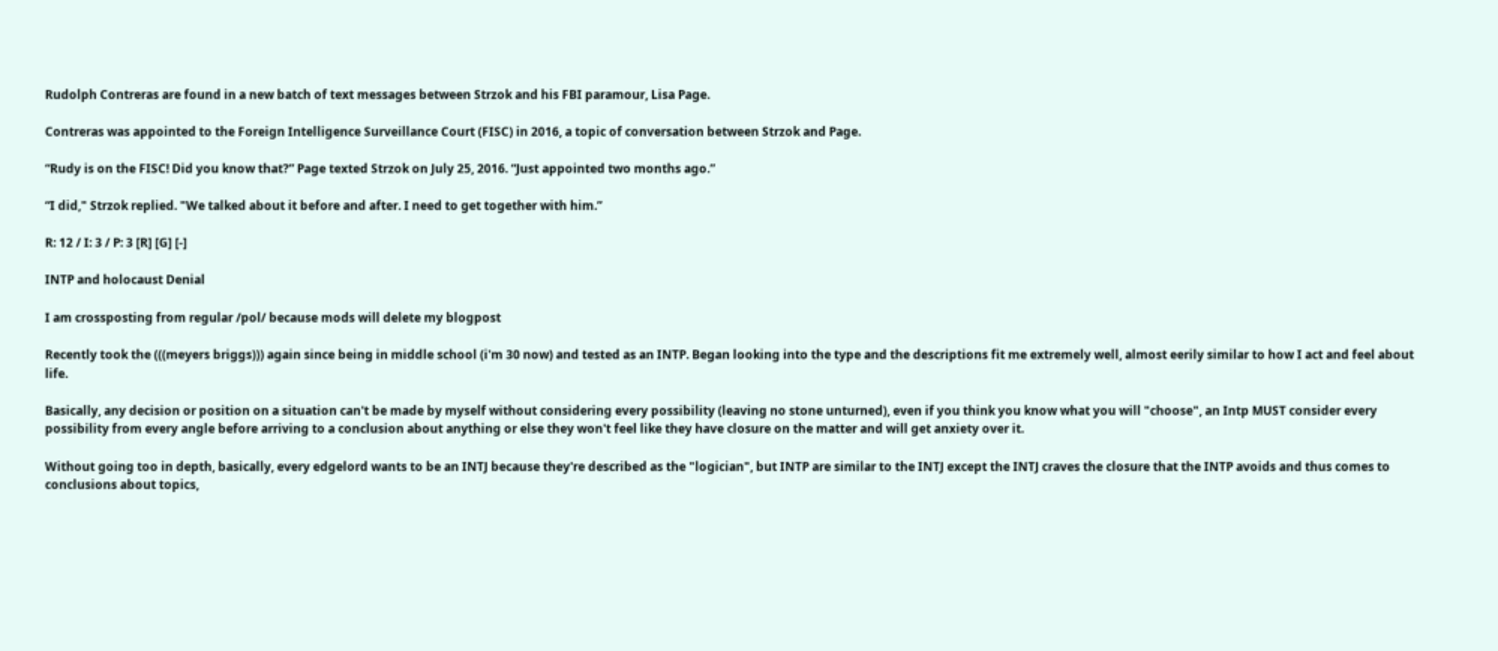Rudolph Contreras are found in a new batch of text messages between Strzok and his FBI paramour, Lisa Page.

Contreras was appointed to the Foreign Intelligence Surveillance Court (FISC) in 2016, a topic of conversation between Strzok and Page.

“Rudy is on the FISC! Did you know that?” Page texted Strzok on July 25, 2016. “Just appointed two months ago.”

“I did," Strzok replied. "We talked about it before and after. I need to get together with him.”

R: 12 / I: 3 / P: 3 [R] [G] [-]

INTP and holocaust Denial

I am crossposting from regular /pol/ because mods will delete my blogpost

Recently took the (((meyers briggs))) again since being in middle school (i'm 30 now) and tested as an INTP. Began looking into the type and the descriptions fit me extremely well, almost eerily similar to how I act and feel about life.

Basically, any decision or position on a situation can't be made by myself without considering every possibility (leaving no stone unturned), even if you think you know what you will "choose", an Intp MUST consider every possibility from every angle before arriving to a conclusion about anything or else they won't feel like they have closure on the matter and will get anxiety over it.

Without going too in depth, basically, every edgelord wants to be an INTJ because they're described as the "logician", but INTP are similar to the INTJ except the INTJ craves the closure that the INTP avoids and thus comes to conclusions about topics,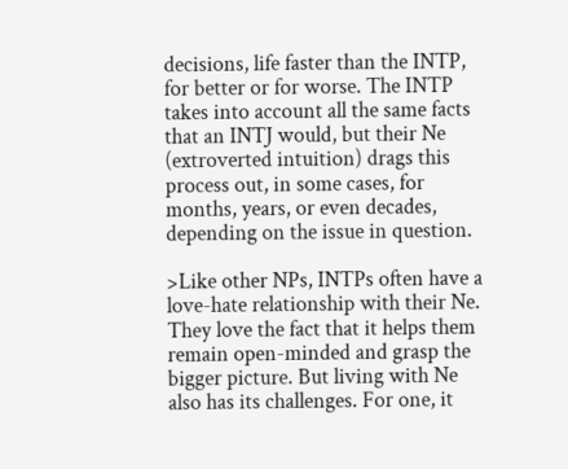decisions, life faster than the INTP, for better or for worse. The INTP takes into account all the same facts that an INTJ would, but their Ne (extroverted intuition) drags this process out, in some cases, for months, years, or even decades, depending on the issue in question.

>Like other NPs, INTPs often have a love-hate relationship with their Ne. They love the fact that it helps them remain open-minded and grasp the bigger picture. But living with Ne also has its challenges. For one, it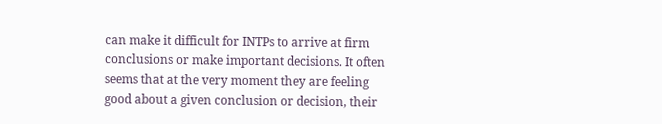can make it difficult for INTPs to arrive at firm conclusions or make important decisions. It often seems that at the very moment they are feeling good about a given conclusion or decision, their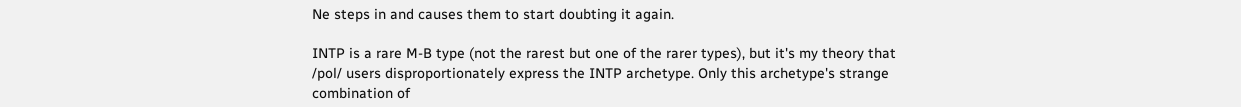Ne steps in and causes them to start doubting it again.

INTP is a rare M-B type (not the rarest but one of the rarer types), but it's my theory that /pol/ users disproportionately express the INTP archetype. Only this archetype's strange combination of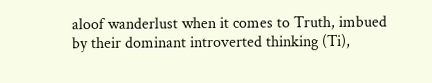aloof wanderlust when it comes to Truth, imbued by their dominant introverted thinking (Ti),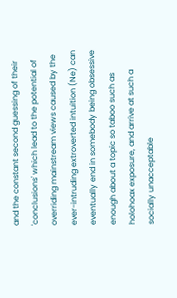and the constant second guessing of their 'conclusions' which lead to the potential of overriding mainstream views caused by the ever-intruding extroverted intuition (Ne) can eventually end in somebody being obsessive enough about a topic so taboo such as holohoax exposure, and arrive at such a socially unacceptable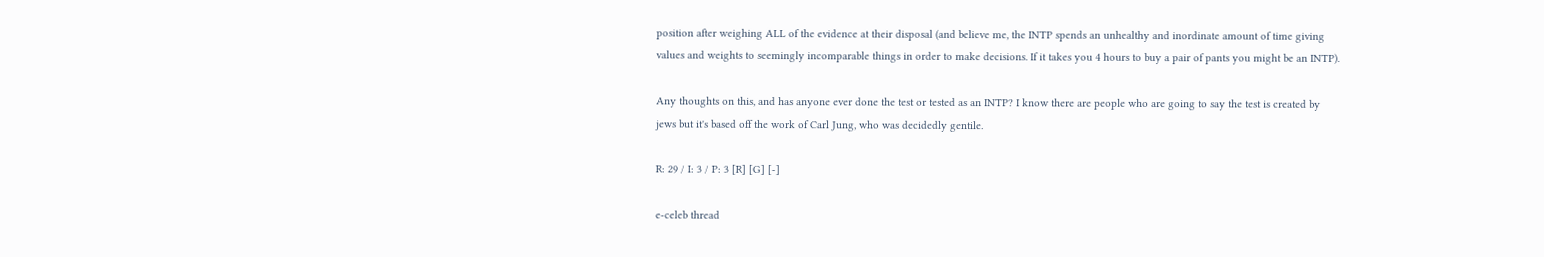position after weighing ALL of the evidence at their disposal (and believe me, the INTP spends an unhealthy and inordinate amount of time giving values and weights to seemingly incomparable things in order to make decisions. If it takes you 4 hours to buy a pair of pants you might be an INTP).

Any thoughts on this, and has anyone ever done the test or tested as an INTP? I know there are people who are going to say the test is created by jews but it's based off the work of Carl Jung, who was decidedly gentile.

R: 29 / I: 3 / P: 3 [R] [G] [-]

e-celeb thread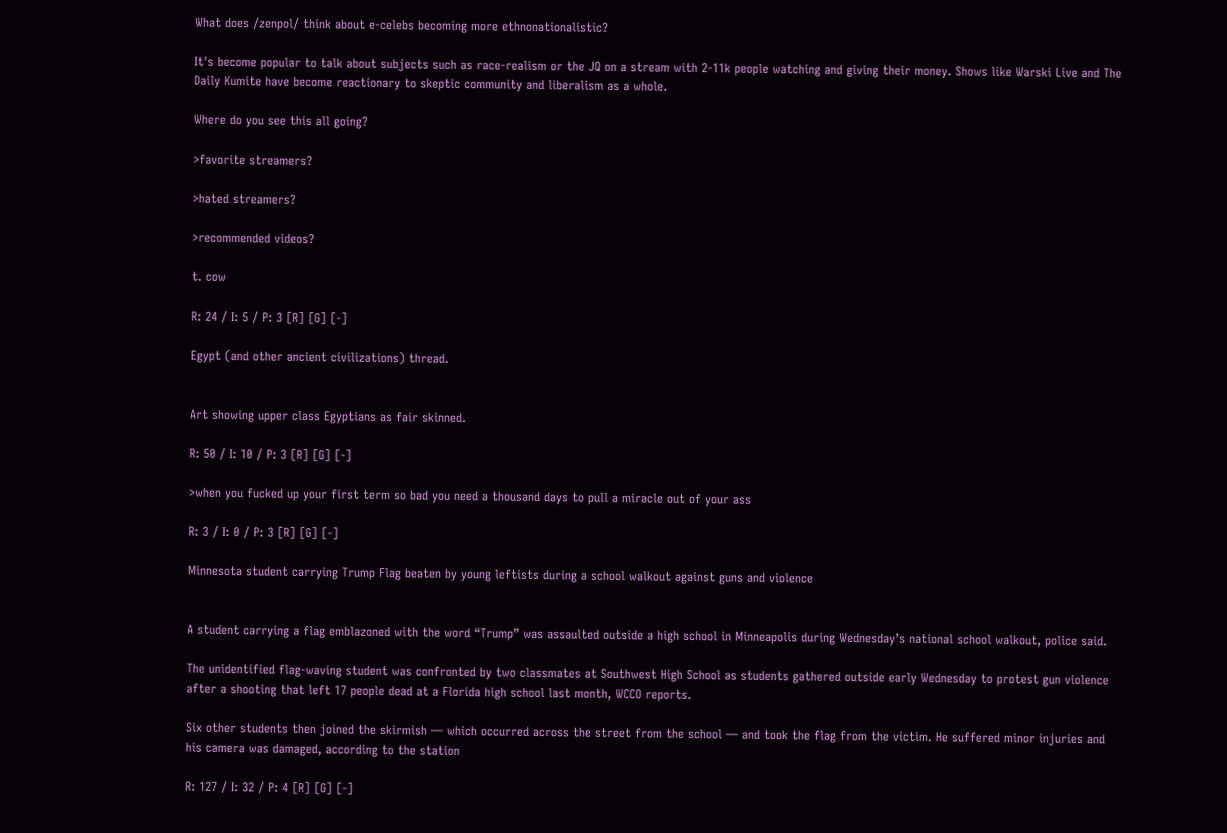What does /zenpol/ think about e-celebs becoming more ethnonationalistic?

It's become popular to talk about subjects such as race-realism or the JQ on a stream with 2-11k people watching and giving their money. Shows like Warski Live and The Daily Kumite have become reactionary to skeptic community and liberalism as a whole.

Where do you see this all going?

>favorite streamers?

>hated streamers?

>recommended videos?

t. cow

R: 24 / I: 5 / P: 3 [R] [G] [-]

Egypt (and other ancient civilizations) thread.


Art showing upper class Egyptians as fair skinned.

R: 50 / I: 10 / P: 3 [R] [G] [-]

>when you fucked up your first term so bad you need a thousand days to pull a miracle out of your ass

R: 3 / I: 0 / P: 3 [R] [G] [-]

Minnesota student carrying Trump Flag beaten by young leftists during a school walkout against guns and violence


A student carrying a flag emblazoned with the word “Trump” was assaulted outside a high school in Minneapolis during Wednesday’s national school walkout, police said.

The unidentified flag-waving student was confronted by two classmates at Southwest High School as students gathered outside early Wednesday to protest gun violence after a shooting that left 17 people dead at a Florida high school last month, WCCO reports.

Six other students then joined the skirmish — which occurred across the street from the school — and took the flag from the victim. He suffered minor injuries and his camera was damaged, according to the station

R: 127 / I: 32 / P: 4 [R] [G] [-]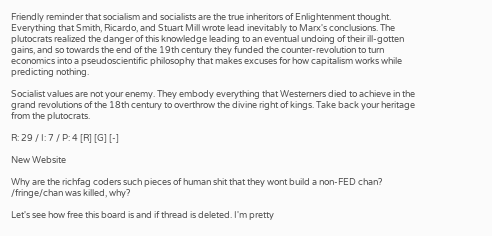Friendly reminder that socialism and socialists are the true inheritors of Enlightenment thought. Everything that Smith, Ricardo, and Stuart Mill wrote lead inevitably to Marx's conclusions. The plutocrats realized the danger of this knowledge leading to an eventual undoing of their ill-gotten gains, and so towards the end of the 19th century they funded the counter-revolution to turn economics into a pseudoscientific philosophy that makes excuses for how capitalism works while predicting nothing.

Socialist values are not your enemy. They embody everything that Westerners died to achieve in the grand revolutions of the 18th century to overthrow the divine right of kings. Take back your heritage from the plutocrats.

R: 29 / I: 7 / P: 4 [R] [G] [-]

New Website

Why are the richfag coders such pieces of human shit that they wont build a non-FED chan? /fringe/chan was killed, why?

Let's see how free this board is and if thread is deleted. I'm pretty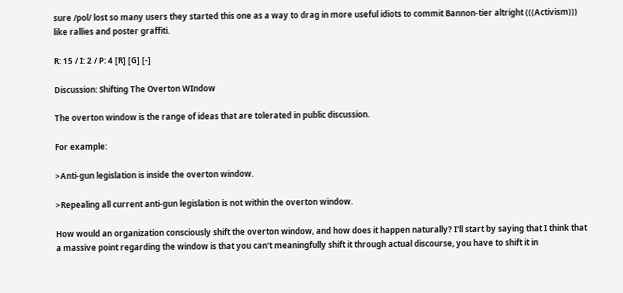sure /pol/ lost so many users they started this one as a way to drag in more useful idiots to commit Bannon-tier altright (((Activism))) like rallies and poster graffiti.

R: 15 / I: 2 / P: 4 [R] [G] [-]

Discussion: Shifting The Overton WIndow

The overton window is the range of ideas that are tolerated in public discussion.

For example:

>Anti-gun legislation is inside the overton window.

>Repealing all current anti-gun legislation is not within the overton window.

How would an organization consciously shift the overton window, and how does it happen naturally? I'll start by saying that I think that a massive point regarding the window is that you can't meaningfully shift it through actual discourse, you have to shift it in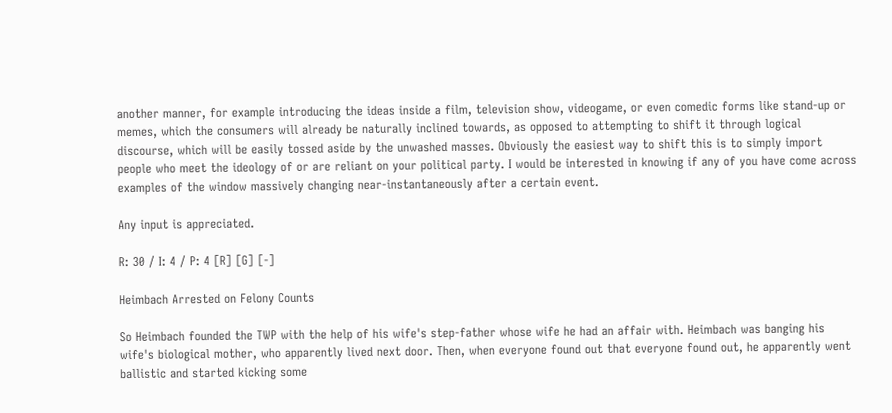another manner, for example introducing the ideas inside a film, television show, videogame, or even comedic forms like stand-up or memes, which the consumers will already be naturally inclined towards, as opposed to attempting to shift it through logical discourse, which will be easily tossed aside by the unwashed masses. Obviously the easiest way to shift this is to simply import people who meet the ideology of or are reliant on your political party. I would be interested in knowing if any of you have come across examples of the window massively changing near-instantaneously after a certain event.

Any input is appreciated.

R: 30 / I: 4 / P: 4 [R] [G] [-]

Heimbach Arrested on Felony Counts

So Heimbach founded the TWP with the help of his wife's step-father whose wife he had an affair with. Heimbach was banging his wife's biological mother, who apparently lived next door. Then, when everyone found out that everyone found out, he apparently went ballistic and started kicking some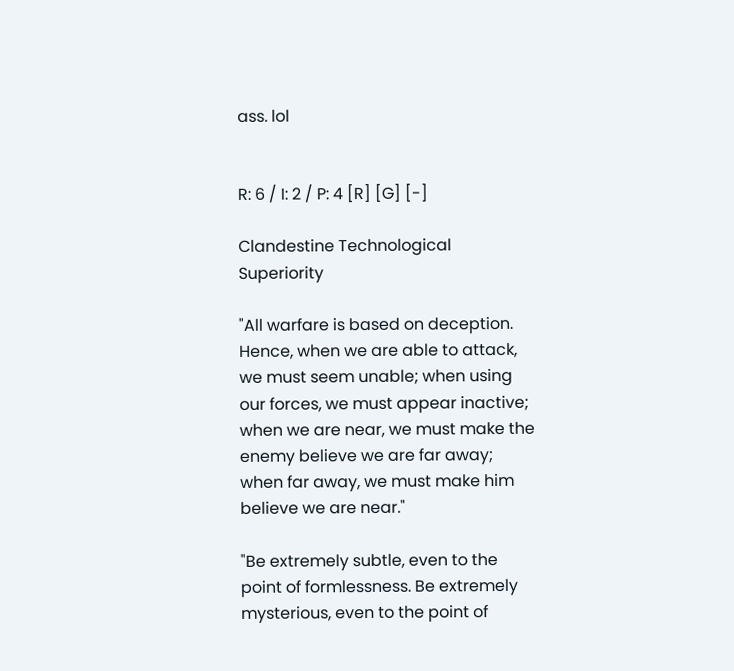ass. lol


R: 6 / I: 2 / P: 4 [R] [G] [-]

Clandestine Technological Superiority

"All warfare is based on deception. Hence, when we are able to attack, we must seem unable; when using our forces, we must appear inactive; when we are near, we must make the enemy believe we are far away; when far away, we must make him believe we are near."

"Be extremely subtle, even to the point of formlessness. Be extremely mysterious, even to the point of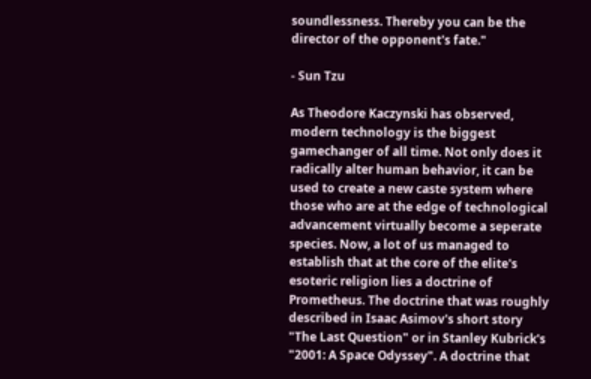soundlessness. Thereby you can be the director of the opponent's fate."

- Sun Tzu

As Theodore Kaczynski has observed, modern technology is the biggest gamechanger of all time. Not only does it radically alter human behavior, it can be used to create a new caste system where those who are at the edge of technological advancement virtually become a seperate species. Now, a lot of us managed to establish that at the core of the elite's esoteric religion lies a doctrine of Prometheus. The doctrine that was roughly described in Isaac Asimov's short story "The Last Question" or in Stanley Kubrick's "2001: A Space Odyssey". A doctrine that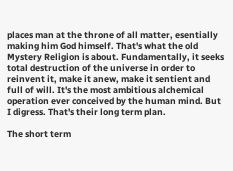places man at the throne of all matter, esentially making him God himself. That's what the old Mystery Religion is about. Fundamentally, it seeks total destruction of the universe in order to reinvent it, make it anew, make it sentient and full of will. It's the most ambitious alchemical operation ever conceived by the human mind. But I digress. That's their long term plan.

The short term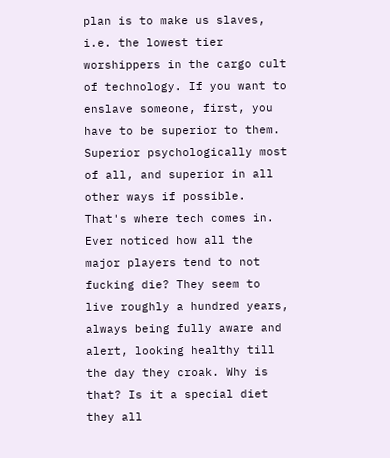plan is to make us slaves, i.e. the lowest tier worshippers in the cargo cult of technology. If you want to enslave someone, first, you have to be superior to them. Superior psychologically most of all, and superior in all other ways if possible. That's where tech comes in. Ever noticed how all the major players tend to not fucking die? They seem to live roughly a hundred years, always being fully aware and alert, looking healthy till the day they croak. Why is that? Is it a special diet they all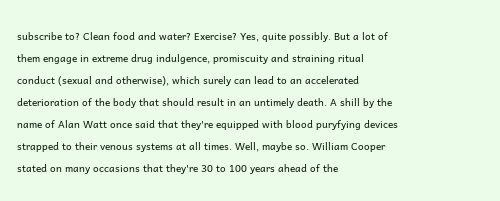subscribe to? Clean food and water? Exercise? Yes, quite possibly. But a lot of them engage in extreme drug indulgence, promiscuity and straining ritual conduct (sexual and otherwise), which surely can lead to an accelerated deterioration of the body that should result in an untimely death. A shill by the name of Alan Watt once said that they're equipped with blood puryfying devices strapped to their venous systems at all times. Well, maybe so. William Cooper stated on many occasions that they're 30 to 100 years ahead of the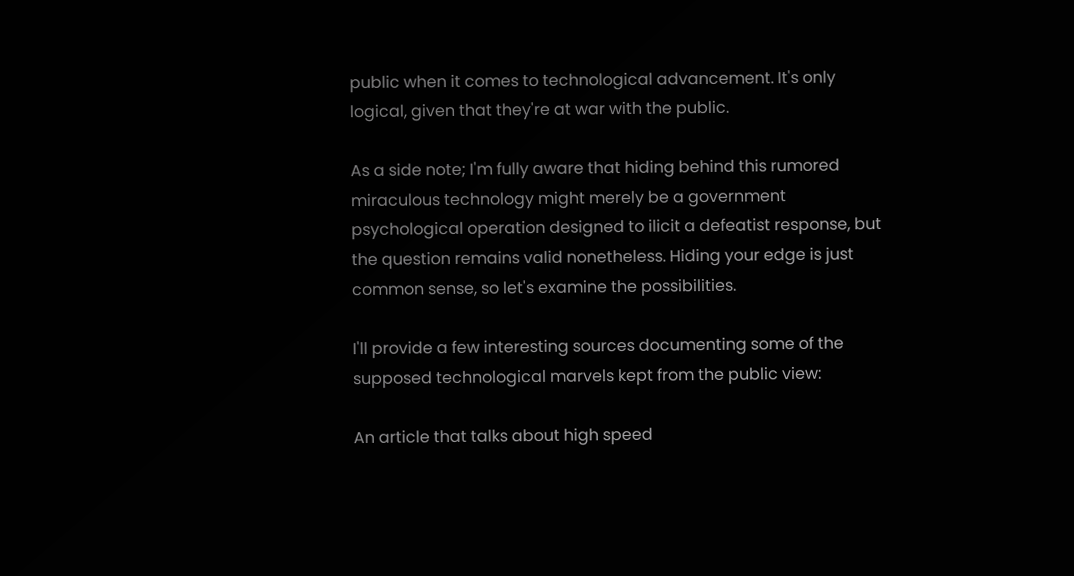public when it comes to technological advancement. It's only logical, given that they're at war with the public.

As a side note; I'm fully aware that hiding behind this rumored miraculous technology might merely be a government psychological operation designed to ilicit a defeatist response, but the question remains valid nonetheless. Hiding your edge is just common sense, so let's examine the possibilities.

I'll provide a few interesting sources documenting some of the supposed technological marvels kept from the public view:

An article that talks about high speed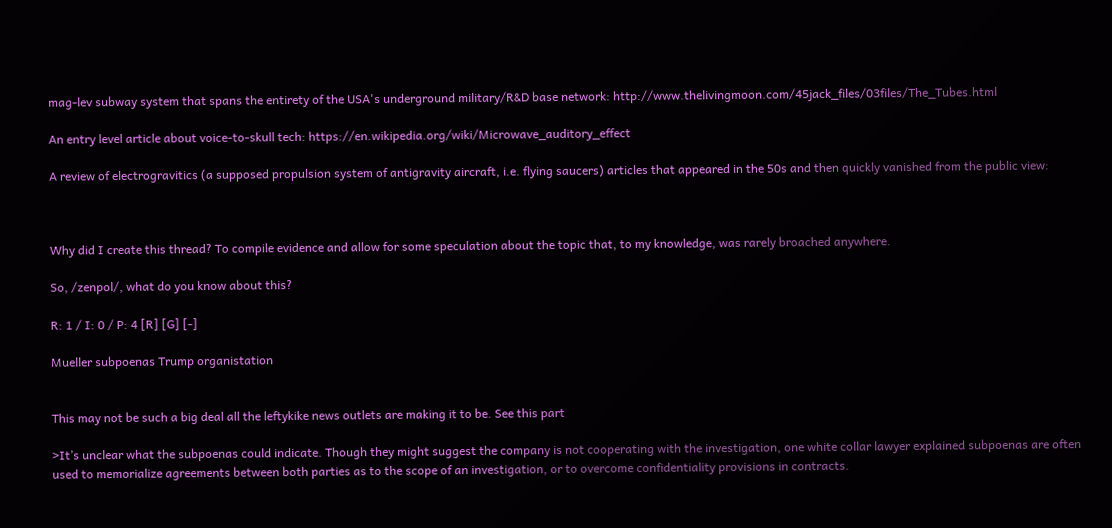mag-lev subway system that spans the entirety of the USA's underground military/R&D base network: http://www.thelivingmoon.com/45jack_files/03files/The_Tubes.html

An entry level article about voice-to-skull tech: https://en.wikipedia.org/wiki/Microwave_auditory_effect

A review of electrogravitics (a supposed propulsion system of antigravity aircraft, i.e. flying saucers) articles that appeared in the 50s and then quickly vanished from the public view:



Why did I create this thread? To compile evidence and allow for some speculation about the topic that, to my knowledge, was rarely broached anywhere.

So, /zenpol/, what do you know about this?

R: 1 / I: 0 / P: 4 [R] [G] [-]

Mueller subpoenas Trump organistation


This may not be such a big deal all the leftykike news outlets are making it to be. See this part

>It’s unclear what the subpoenas could indicate. Though they might suggest the company is not cooperating with the investigation, one white collar lawyer explained subpoenas are often used to memorialize agreements between both parties as to the scope of an investigation, or to overcome confidentiality provisions in contracts.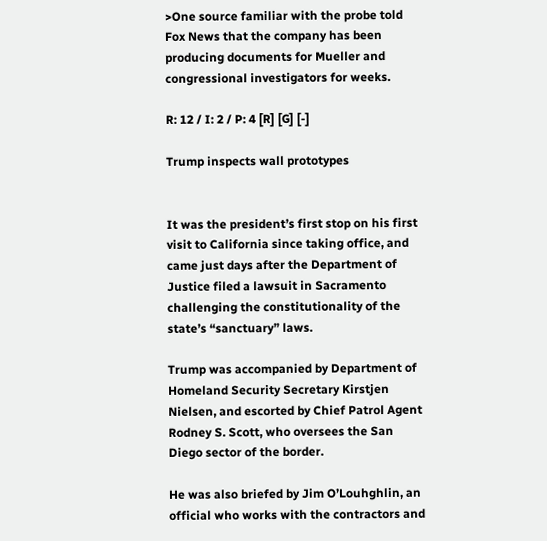>One source familiar with the probe told Fox News that the company has been producing documents for Mueller and congressional investigators for weeks.

R: 12 / I: 2 / P: 4 [R] [G] [-]

Trump inspects wall prototypes


It was the president’s first stop on his first visit to California since taking office, and came just days after the Department of Justice filed a lawsuit in Sacramento challenging the constitutionality of the state’s “sanctuary” laws.

Trump was accompanied by Department of Homeland Security Secretary Kirstjen Nielsen, and escorted by Chief Patrol Agent Rodney S. Scott, who oversees the San Diego sector of the border.

He was also briefed by Jim O’Louhghlin, an official who works with the contractors and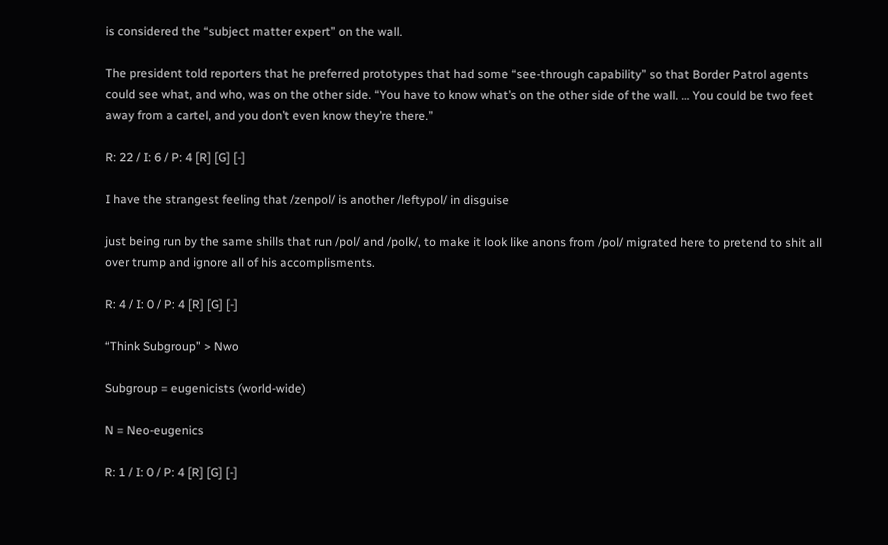is considered the “subject matter expert” on the wall.

The president told reporters that he preferred prototypes that had some “see-through capability” so that Border Patrol agents could see what, and who, was on the other side. “You have to know what’s on the other side of the wall. … You could be two feet away from a cartel, and you don’t even know they’re there.”

R: 22 / I: 6 / P: 4 [R] [G] [-]

I have the strangest feeling that /zenpol/ is another /leftypol/ in disguise

just being run by the same shills that run /pol/ and /polk/, to make it look like anons from /pol/ migrated here to pretend to shit all over trump and ignore all of his accomplisments.

R: 4 / I: 0 / P: 4 [R] [G] [-]

“Think Subgroup” > Nwo

Subgroup = eugenicists (world-wide)

N = Neo-eugenics

R: 1 / I: 0 / P: 4 [R] [G] [-]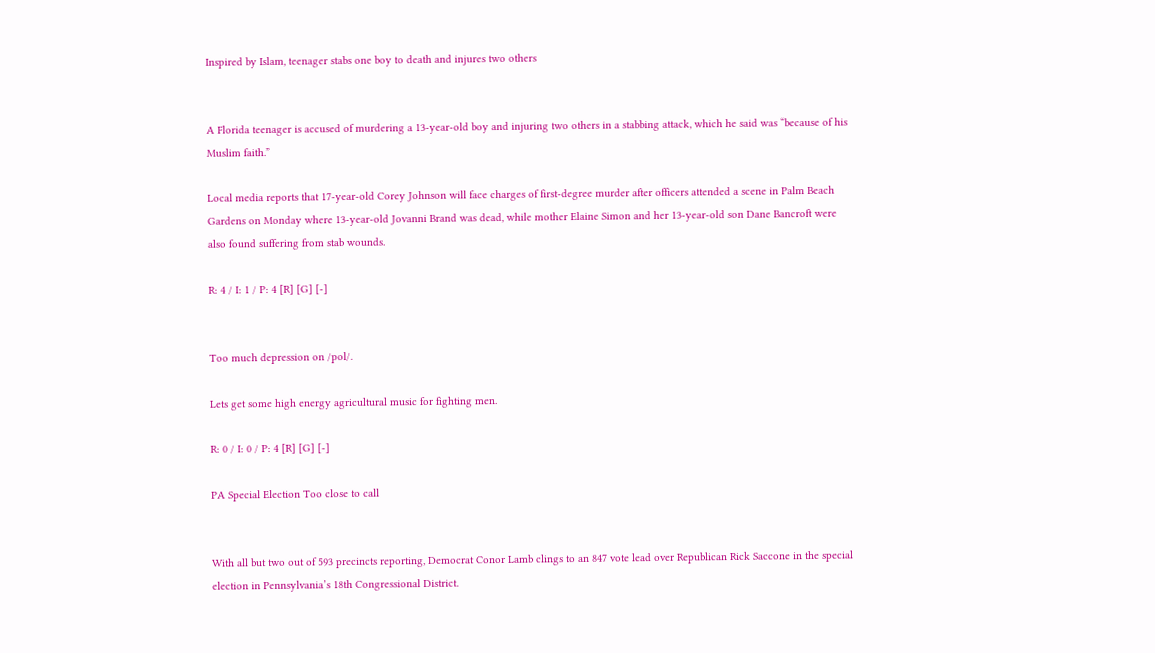Inspired by Islam, teenager stabs one boy to death and injures two others


A Florida teenager is accused of murdering a 13-year-old boy and injuring two others in a stabbing attack, which he said was “because of his Muslim faith.”

Local media reports that 17-year-old Corey Johnson will face charges of first-degree murder after officers attended a scene in Palm Beach Gardens on Monday where 13-year-old Jovanni Brand was dead, while mother Elaine Simon and her 13-year-old son Dane Bancroft were also found suffering from stab wounds.

R: 4 / I: 1 / P: 4 [R] [G] [-]


Too much depression on /pol/.

Lets get some high energy agricultural music for fighting men.

R: 0 / I: 0 / P: 4 [R] [G] [-]

PA Special Election Too close to call


With all but two out of 593 precincts reporting, Democrat Conor Lamb clings to an 847 vote lead over Republican Rick Saccone in the special election in Pennsylvania’s 18th Congressional District.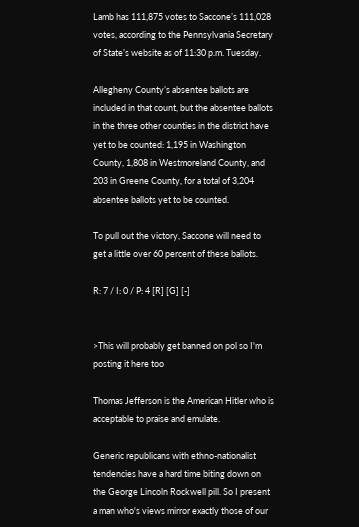Lamb has 111,875 votes to Saccone’s 111,028 votes, according to the Pennsylvania Secretary of State’s website as of 11:30 p.m. Tuesday.

Allegheny County’s absentee ballots are included in that count, but the absentee ballots in the three other counties in the district have yet to be counted: 1,195 in Washington County, 1,808 in Westmoreland County, and 203 in Greene County, for a total of 3,204 absentee ballots yet to be counted.

To pull out the victory, Saccone will need to get a little over 60 percent of these ballots.

R: 7 / I: 0 / P: 4 [R] [G] [-]


>This will probably get banned on pol so I'm posting it here too

Thomas Jefferson is the American Hitler who is acceptable to praise and emulate.

Generic republicans with ethno-nationalist tendencies have a hard time biting down on the George Lincoln Rockwell pill. So I present a man who's views mirror exactly those of our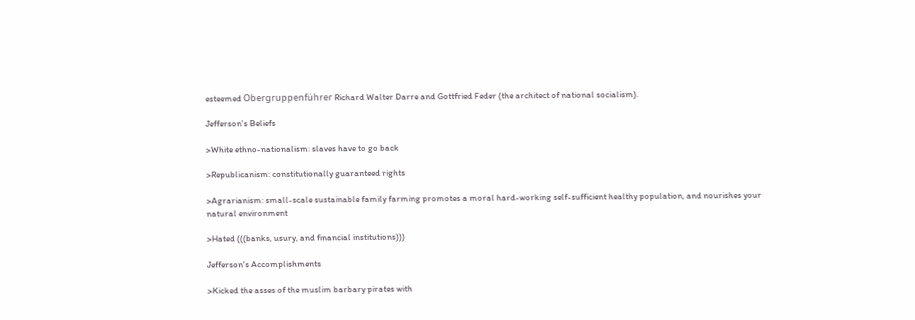esteemed Obergruppenführer Richard Walter Darre and Gottfried Feder (the architect of national socialism).

Jefferson's Beliefs

>White ethno-nationalism: slaves have to go back

>Republicanism: constitutionally guaranteed rights

>Agrarianism: small-scale sustainable family farming promotes a moral hard-working self-sufficient healthy population, and nourishes your natural environment

>Hated (((banks, usury, and financial institutions)))

Jefferson's Accomplishments

>Kicked the asses of the muslim barbary pirates with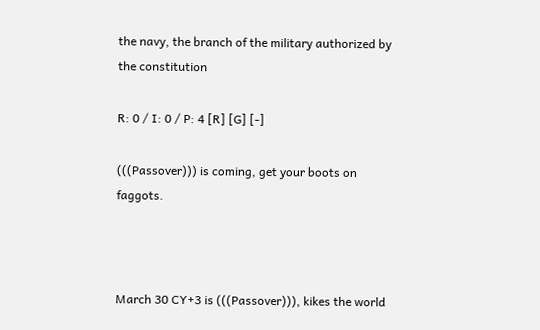the navy, the branch of the military authorized by the constitution

R: 0 / I: 0 / P: 4 [R] [G] [-]

(((Passover))) is coming, get your boots on faggots.



March 30 CY+3 is (((Passover))), kikes the world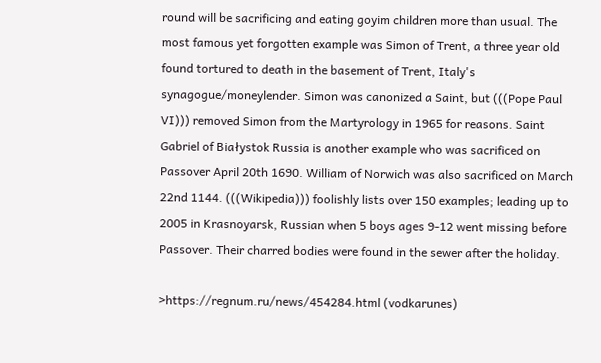round will be sacrificing and eating goyim children more than usual. The most famous yet forgotten example was Simon of Trent, a three year old found tortured to death in the basement of Trent, Italy's synagogue/moneylender. Simon was canonized a Saint, but (((Pope Paul VI))) removed Simon from the Martyrology in 1965 for reasons. Saint Gabriel of Białystok Russia is another example who was sacrificed on Passover April 20th 1690. William of Norwich was also sacrificed on March 22nd 1144. (((Wikipedia))) foolishly lists over 150 examples; leading up to 2005 in Krasnoyarsk, Russian when 5 boys ages 9-12 went missing before Passover. Their charred bodies were found in the sewer after the holiday.

>https://regnum.ru/news/454284.html (vodkarunes)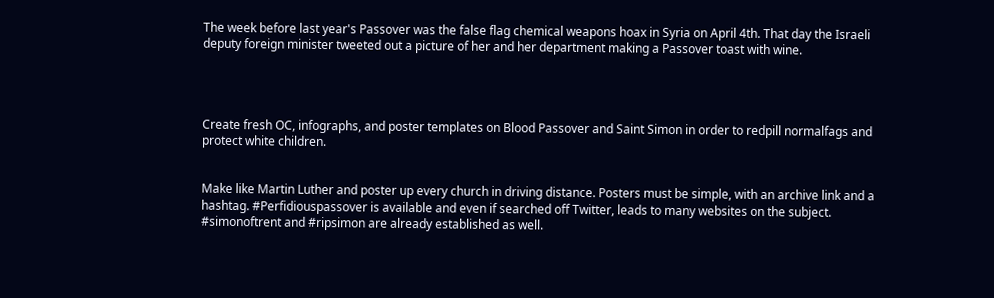The week before last year's Passover was the false flag chemical weapons hoax in Syria on April 4th. That day the Israeli deputy foreign minister tweeted out a picture of her and her department making a Passover toast with wine.




Create fresh OC, infographs, and poster templates on Blood Passover and Saint Simon in order to redpill normalfags and protect white children.


Make like Martin Luther and poster up every church in driving distance. Posters must be simple, with an archive link and a hashtag. #Perfidiouspassover is available and even if searched off Twitter, leads to many websites on the subject. #simonoftrent and #ripsimon are already established as well.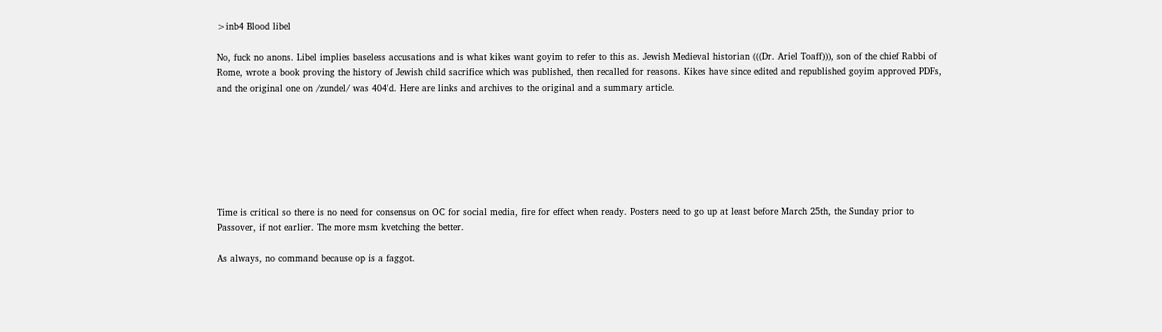>inb4 Blood libel

No, fuck no anons. Libel implies baseless accusations and is what kikes want goyim to refer to this as. Jewish Medieval historian (((Dr. Ariel Toaff))), son of the chief Rabbi of Rome, wrote a book proving the history of Jewish child sacrifice which was published, then recalled for reasons. Kikes have since edited and republished goyim approved PDFs, and the original one on /zundel/ was 404'd. Here are links and archives to the original and a summary article.







Time is critical so there is no need for consensus on OC for social media, fire for effect when ready. Posters need to go up at least before March 25th, the Sunday prior to Passover, if not earlier. The more msm kvetching the better.

As always, no command because op is a faggot.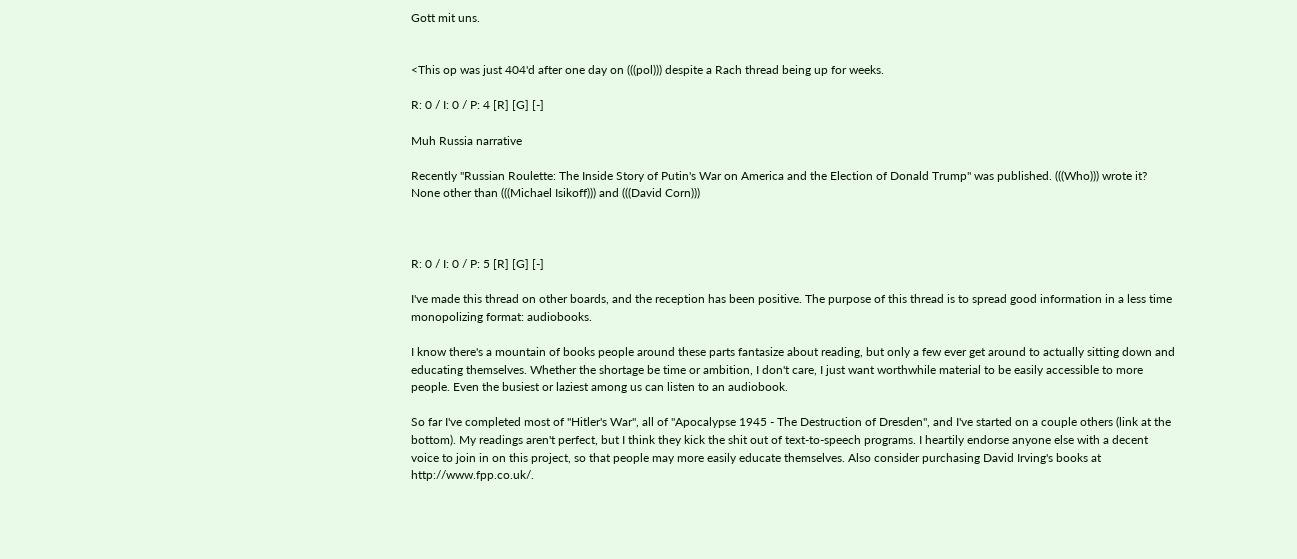Gott mit uns.


<This op was just 404'd after one day on (((pol))) despite a Rach thread being up for weeks.

R: 0 / I: 0 / P: 4 [R] [G] [-]

Muh Russia narrative

Recently "Russian Roulette: The Inside Story of Putin's War on America and the Election of Donald Trump" was published. (((Who))) wrote it? None other than (((Michael Isikoff))) and (((David Corn)))



R: 0 / I: 0 / P: 5 [R] [G] [-]

I've made this thread on other boards, and the reception has been positive. The purpose of this thread is to spread good information in a less time monopolizing format: audiobooks.

I know there's a mountain of books people around these parts fantasize about reading, but only a few ever get around to actually sitting down and educating themselves. Whether the shortage be time or ambition, I don't care, I just want worthwhile material to be easily accessible to more people. Even the busiest or laziest among us can listen to an audiobook.

So far I've completed most of "Hitler's War", all of "Apocalypse 1945 - The Destruction of Dresden", and I've started on a couple others (link at the bottom). My readings aren't perfect, but I think they kick the shit out of text-to-speech programs. I heartily endorse anyone else with a decent voice to join in on this project, so that people may more easily educate themselves. Also consider purchasing David Irving's books at http://www.fpp.co.uk/.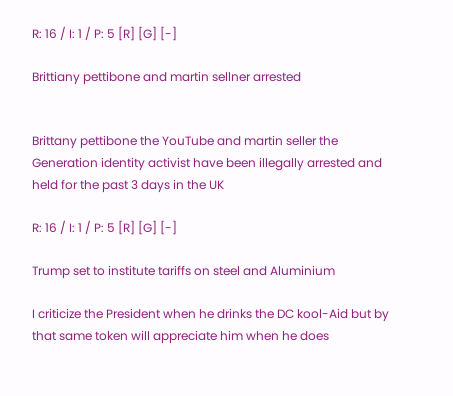R: 16 / I: 1 / P: 5 [R] [G] [-]

Brittiany pettibone and martin sellner arrested


Brittany pettibone the YouTube and martin seller the Generation identity activist have been illegally arrested and held for the past 3 days in the UK

R: 16 / I: 1 / P: 5 [R] [G] [-]

Trump set to institute tariffs on steel and Aluminium

I criticize the President when he drinks the DC kool-Aid but by that same token will appreciate him when he does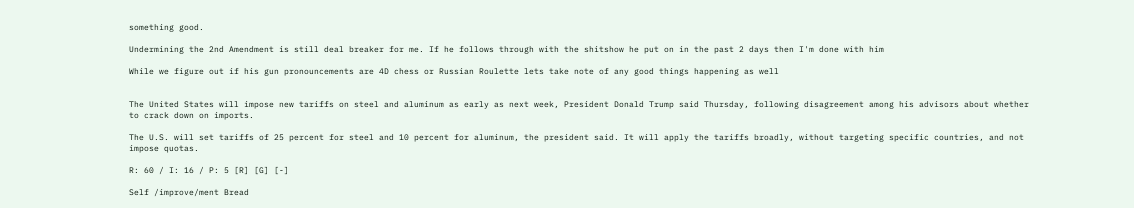something good.

Undermining the 2nd Amendment is still deal breaker for me. If he follows through with the shitshow he put on in the past 2 days then I'm done with him

While we figure out if his gun pronouncements are 4D chess or Russian Roulette lets take note of any good things happening as well


The United States will impose new tariffs on steel and aluminum as early as next week, President Donald Trump said Thursday, following disagreement among his advisors about whether to crack down on imports.

The U.S. will set tariffs of 25 percent for steel and 10 percent for aluminum, the president said. It will apply the tariffs broadly, without targeting specific countries, and not impose quotas.

R: 60 / I: 16 / P: 5 [R] [G] [-]

Self /improve/ment Bread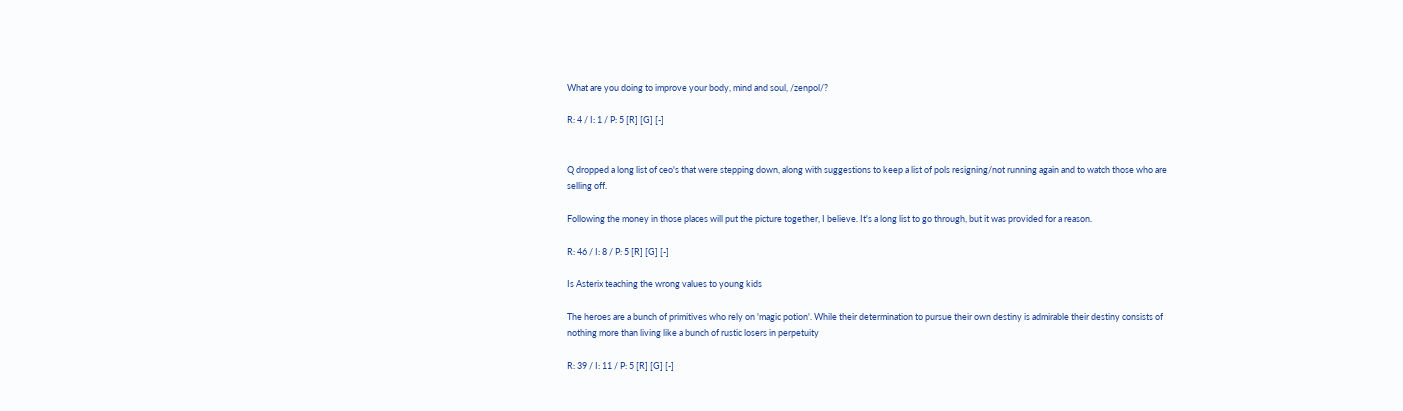What are you doing to improve your body, mind and soul, /zenpol/?

R: 4 / I: 1 / P: 5 [R] [G] [-]


Q dropped a long list of ceo's that were stepping down, along with suggestions to keep a list of pols resigning/not running again and to watch those who are selling off.

Following the money in those places will put the picture together, I believe. It's a long list to go through, but it was provided for a reason.

R: 46 / I: 8 / P: 5 [R] [G] [-]

Is Asterix teaching the wrong values to young kids

The heroes are a bunch of primitives who rely on 'magic potion'. While their determination to pursue their own destiny is admirable their destiny consists of nothing more than living like a bunch of rustic losers in perpetuity

R: 39 / I: 11 / P: 5 [R] [G] [-]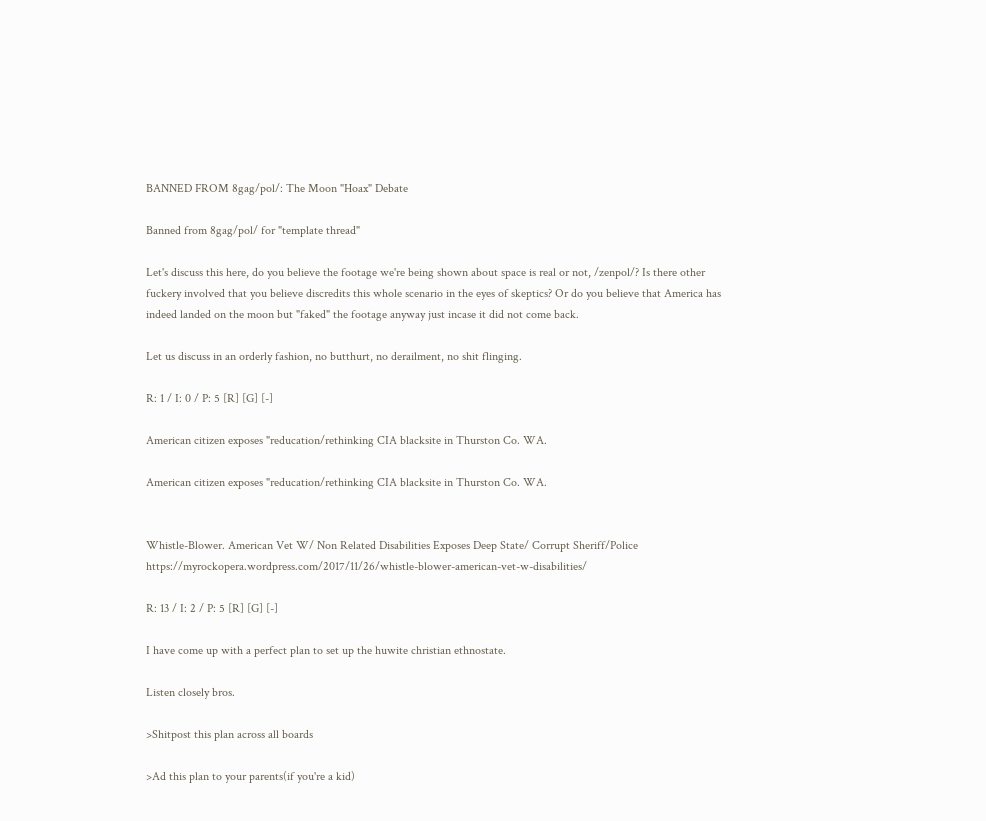BANNED FROM 8gag/pol/: The Moon "Hoax" Debate

Banned from 8gag/pol/ for "template thread"

Let's discuss this here, do you believe the footage we're being shown about space is real or not, /zenpol/? Is there other fuckery involved that you believe discredits this whole scenario in the eyes of skeptics? Or do you believe that America has indeed landed on the moon but "faked" the footage anyway just incase it did not come back.

Let us discuss in an orderly fashion, no butthurt, no derailment, no shit flinging.

R: 1 / I: 0 / P: 5 [R] [G] [-]

American citizen exposes "reducation/rethinking CIA blacksite in Thurston Co. WA.

American citizen exposes "reducation/rethinking CIA blacksite in Thurston Co. WA.


Whistle-Blower. American Vet W/ Non Related Disabilities Exposes Deep State/ Corrupt Sheriff/Police https://myrockopera.wordpress.com/2017/11/26/whistle-blower-american-vet-w-disabilities/

R: 13 / I: 2 / P: 5 [R] [G] [-]

I have come up with a perfect plan to set up the huwite christian ethnostate.

Listen closely bros.

>Shitpost this plan across all boards

>Ad this plan to your parents(if you're a kid)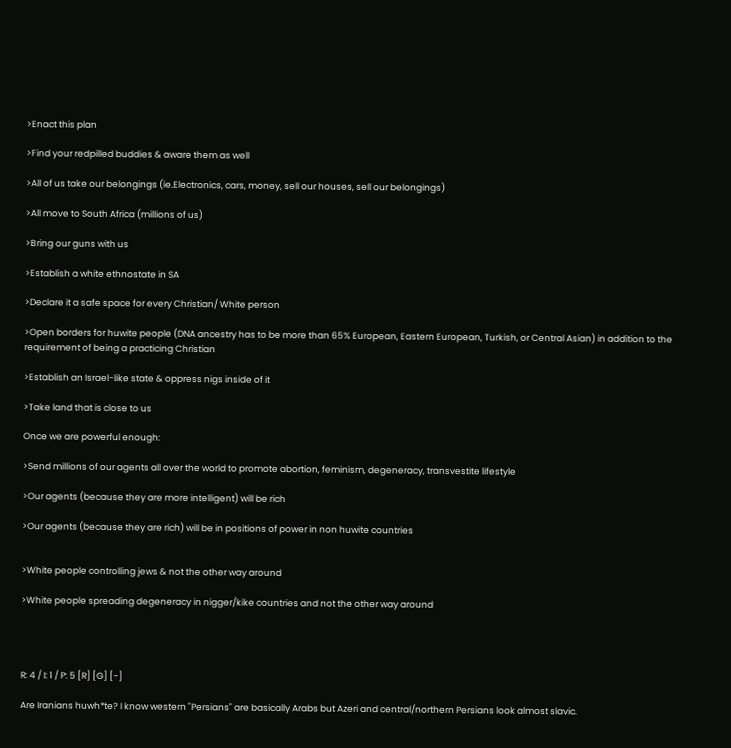>Enact this plan

>Find your redpilled buddies & aware them as well

>All of us take our belongings (ie.Electronics, cars, money, sell our houses, sell our belongings)

>All move to South Africa (millions of us)

>Bring our guns with us

>Establish a white ethnostate in SA

>Declare it a safe space for every Christian/ White person

>Open borders for huwite people (DNA ancestry has to be more than 65% European, Eastern European, Turkish, or Central Asian) in addition to the requirement of being a practicing Christian

>Establish an Israel-like state & oppress nigs inside of it

>Take land that is close to us

Once we are powerful enough:

>Send millions of our agents all over the world to promote abortion, feminism, degeneracy, transvestite lifestyle

>Our agents (because they are more intelligent) will be rich

>Our agents (because they are rich) will be in positions of power in non huwite countries


>White people controlling jews & not the other way around

>White people spreading degeneracy in nigger/kike countries and not the other way around




R: 4 / I: 1 / P: 5 [R] [G] [-]

Are Iranians huwh*te? I know western "Persians" are basically Arabs but Azeri and central/northern Persians look almost slavic.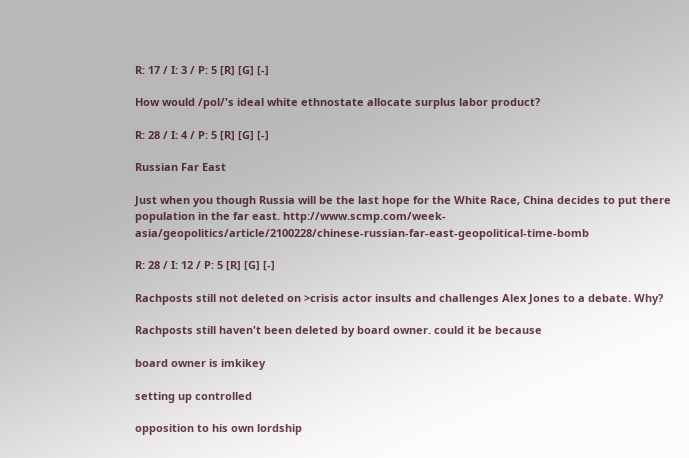R: 17 / I: 3 / P: 5 [R] [G] [-]

How would /pol/'s ideal white ethnostate allocate surplus labor product?

R: 28 / I: 4 / P: 5 [R] [G] [-]

Russian Far East

Just when you though Russia will be the last hope for the White Race, China decides to put there population in the far east. http://www.scmp.com/week-asia/geopolitics/article/2100228/chinese-russian-far-east-geopolitical-time-bomb

R: 28 / I: 12 / P: 5 [R] [G] [-]

Rachposts still not deleted on >crisis actor insults and challenges Alex Jones to a debate. Why?

Rachposts still haven't been deleted by board owner. could it be because

board owner is imkikey

setting up controlled

opposition to his own lordship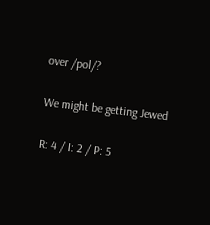over /pol/?

We might be getting Jewed

R: 4 / I: 2 / P: 5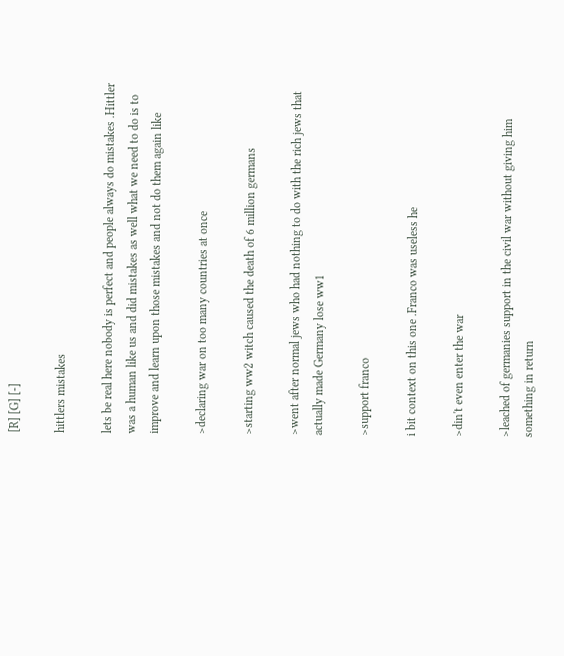[R] [G] [-]

hittlers mistakes

lets be real here nobody is perfect and people always do mistakes .Hittler was a human like us and did mistakes as well what we need to do is to improve and learn upon those mistakes and not do them again like

>declaring war on too many countries at once

>starting ww2 witch caused the death of 6 million germans

>went after normal jews who had nothing to do with the rich jews that actually made Germany lose ww1

>support franco

i bit context on this one .Franco was useless he

>din't even enter the war

>leached of germanies support in the civil war without giving him something in return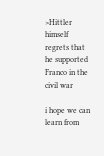>Hittler himself regrets that he supported Franco in the civil war

i hope we can learn from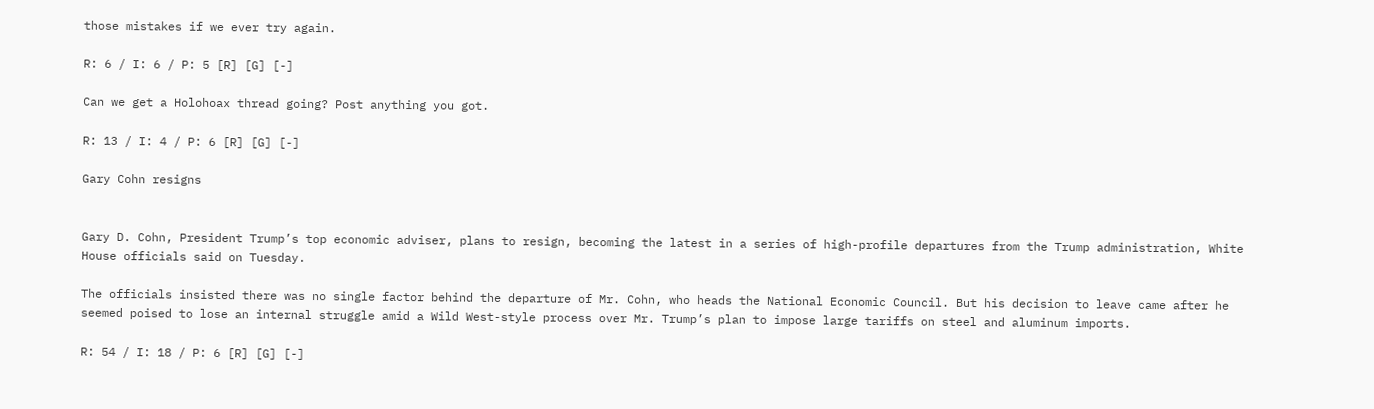those mistakes if we ever try again.

R: 6 / I: 6 / P: 5 [R] [G] [-]

Can we get a Holohoax thread going? Post anything you got.

R: 13 / I: 4 / P: 6 [R] [G] [-]

Gary Cohn resigns


Gary D. Cohn, President Trump’s top economic adviser, plans to resign, becoming the latest in a series of high-profile departures from the Trump administration, White House officials said on Tuesday.

The officials insisted there was no single factor behind the departure of Mr. Cohn, who heads the National Economic Council. But his decision to leave came after he seemed poised to lose an internal struggle amid a Wild West-style process over Mr. Trump’s plan to impose large tariffs on steel and aluminum imports.

R: 54 / I: 18 / P: 6 [R] [G] [-]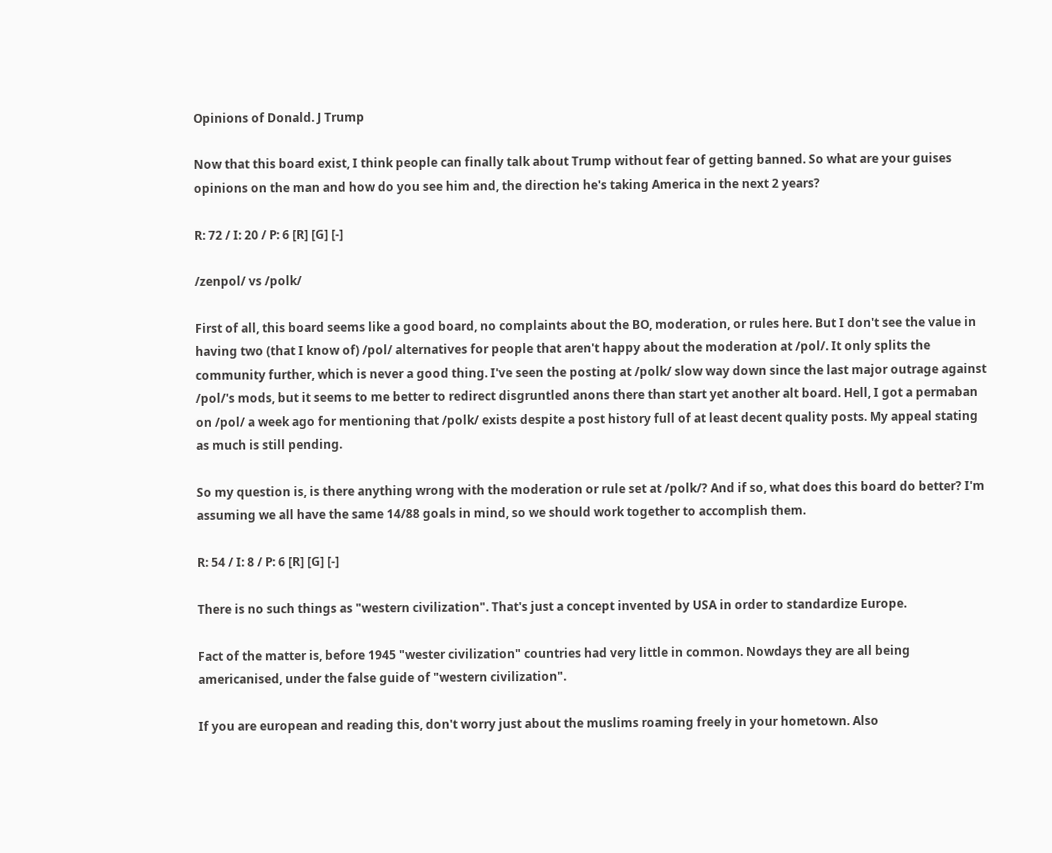Opinions of Donald. J Trump

Now that this board exist, I think people can finally talk about Trump without fear of getting banned. So what are your guises opinions on the man and how do you see him and, the direction he's taking America in the next 2 years?

R: 72 / I: 20 / P: 6 [R] [G] [-]

/zenpol/ vs /polk/

First of all, this board seems like a good board, no complaints about the BO, moderation, or rules here. But I don't see the value in having two (that I know of) /pol/ alternatives for people that aren't happy about the moderation at /pol/. It only splits the community further, which is never a good thing. I've seen the posting at /polk/ slow way down since the last major outrage against /pol/'s mods, but it seems to me better to redirect disgruntled anons there than start yet another alt board. Hell, I got a permaban on /pol/ a week ago for mentioning that /polk/ exists despite a post history full of at least decent quality posts. My appeal stating as much is still pending.

So my question is, is there anything wrong with the moderation or rule set at /polk/? And if so, what does this board do better? I'm assuming we all have the same 14/88 goals in mind, so we should work together to accomplish them.

R: 54 / I: 8 / P: 6 [R] [G] [-]

There is no such things as "western civilization". That's just a concept invented by USA in order to standardize Europe.

Fact of the matter is, before 1945 "wester civilization" countries had very little in common. Nowdays they are all being americanised, under the false guide of "western civilization".

If you are european and reading this, don't worry just about the muslims roaming freely in your hometown. Also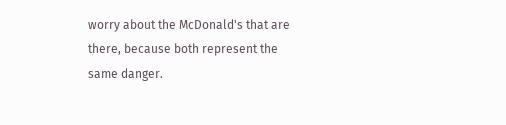worry about the McDonald's that are there, because both represent the same danger.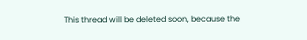This thread will be deleted soon, because the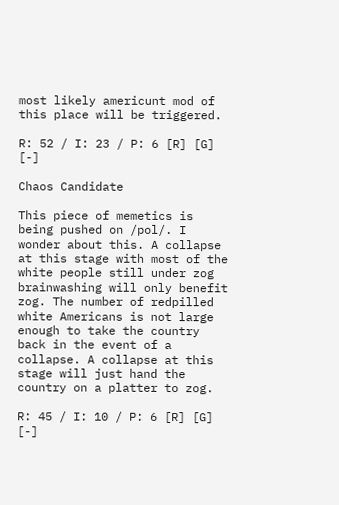most likely americunt mod of this place will be triggered.

R: 52 / I: 23 / P: 6 [R] [G] [-]

Chaos Candidate

This piece of memetics is being pushed on /pol/. I wonder about this. A collapse at this stage with most of the white people still under zog brainwashing will only benefit zog. The number of redpilled white Americans is not large enough to take the country back in the event of a collapse. A collapse at this stage will just hand the country on a platter to zog.

R: 45 / I: 10 / P: 6 [R] [G] [-]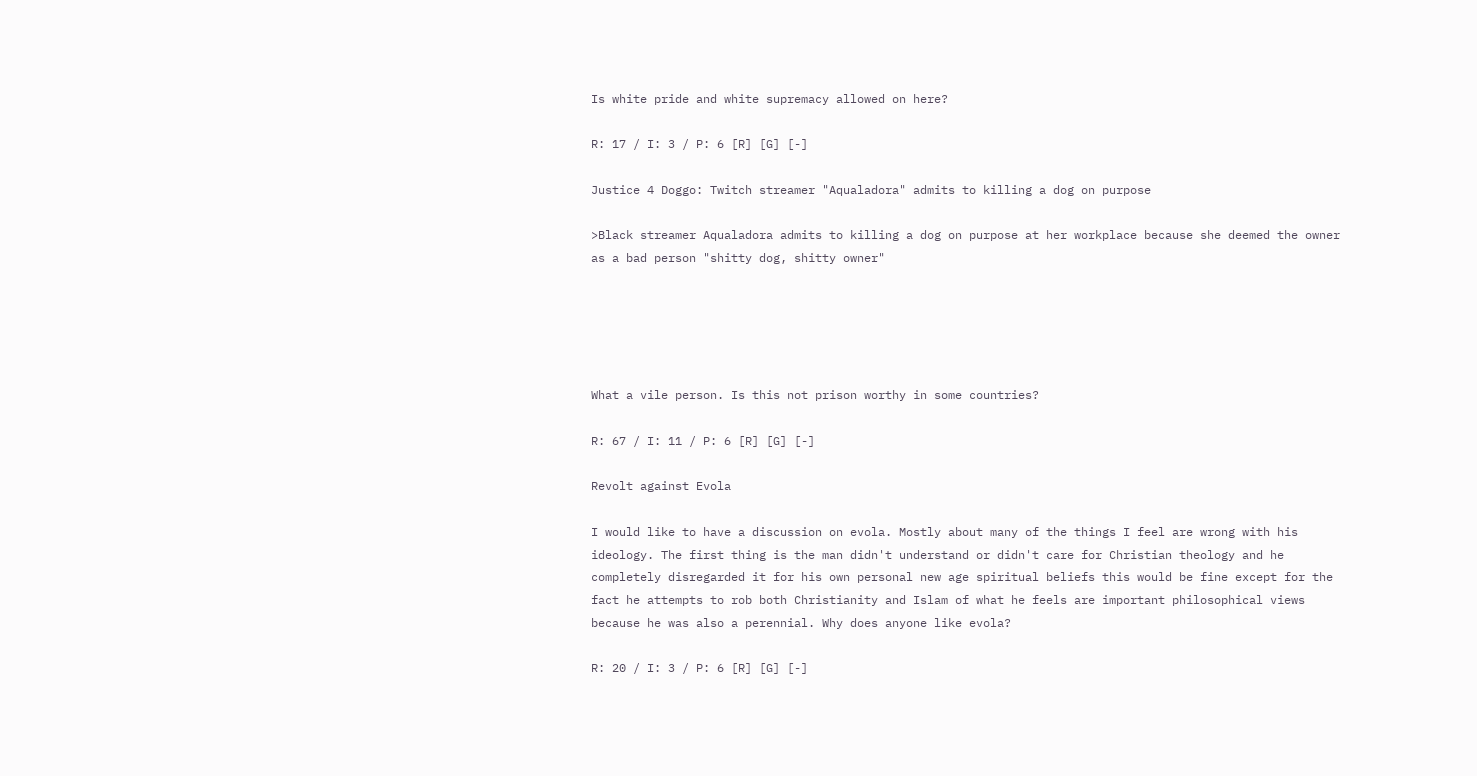Is white pride and white supremacy allowed on here?

R: 17 / I: 3 / P: 6 [R] [G] [-]

Justice 4 Doggo: Twitch streamer "Aqualadora" admits to killing a dog on purpose

>Black streamer Aqualadora admits to killing a dog on purpose at her workplace because she deemed the owner as a bad person "shitty dog, shitty owner"





What a vile person. Is this not prison worthy in some countries?

R: 67 / I: 11 / P: 6 [R] [G] [-]

Revolt against Evola

I would like to have a discussion on evola. Mostly about many of the things I feel are wrong with his ideology. The first thing is the man didn't understand or didn't care for Christian theology and he completely disregarded it for his own personal new age spiritual beliefs this would be fine except for the fact he attempts to rob both Christianity and Islam of what he feels are important philosophical views because he was also a perennial. Why does anyone like evola?

R: 20 / I: 3 / P: 6 [R] [G] [-]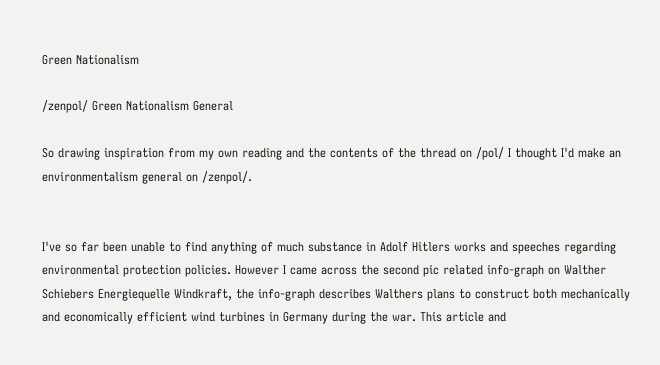Green Nationalism

/zenpol/ Green Nationalism General

So drawing inspiration from my own reading and the contents of the thread on /pol/ I thought I'd make an environmentalism general on /zenpol/.


I've so far been unable to find anything of much substance in Adolf Hitlers works and speeches regarding environmental protection policies. However I came across the second pic related info-graph on Walther Schiebers Energiequelle Windkraft, the info-graph describes Walthers plans to construct both mechanically and economically efficient wind turbines in Germany during the war. This article and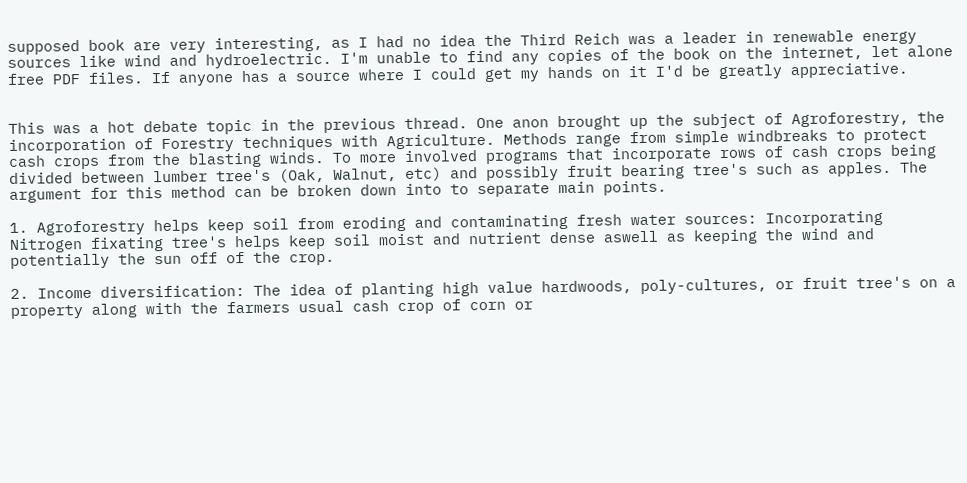supposed book are very interesting, as I had no idea the Third Reich was a leader in renewable energy sources like wind and hydroelectric. I'm unable to find any copies of the book on the internet, let alone free PDF files. If anyone has a source where I could get my hands on it I'd be greatly appreciative.


This was a hot debate topic in the previous thread. One anon brought up the subject of Agroforestry, the incorporation of Forestry techniques with Agriculture. Methods range from simple windbreaks to protect cash crops from the blasting winds. To more involved programs that incorporate rows of cash crops being divided between lumber tree's (Oak, Walnut, etc) and possibly fruit bearing tree's such as apples. The argument for this method can be broken down into to separate main points.

1. Agroforestry helps keep soil from eroding and contaminating fresh water sources: Incorporating Nitrogen fixating tree's helps keep soil moist and nutrient dense aswell as keeping the wind and potentially the sun off of the crop.

2. Income diversification: The idea of planting high value hardwoods, poly-cultures, or fruit tree's on a property along with the farmers usual cash crop of corn or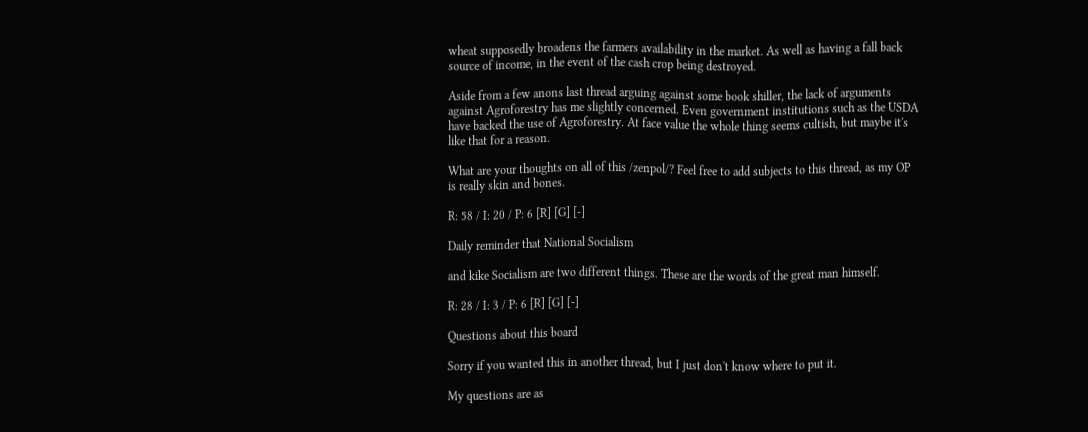wheat supposedly broadens the farmers availability in the market. As well as having a fall back source of income, in the event of the cash crop being destroyed.

Aside from a few anons last thread arguing against some book shiller, the lack of arguments against Agroforestry has me slightly concerned. Even government institutions such as the USDA have backed the use of Agroforestry. At face value the whole thing seems cultish, but maybe it's like that for a reason.

What are your thoughts on all of this /zenpol/? Feel free to add subjects to this thread, as my OP is really skin and bones.

R: 58 / I: 20 / P: 6 [R] [G] [-]

Daily reminder that National Socialism

and kike Socialism are two different things. These are the words of the great man himself.

R: 28 / I: 3 / P: 6 [R] [G] [-]

Questions about this board

Sorry if you wanted this in another thread, but I just don't know where to put it.

My questions are as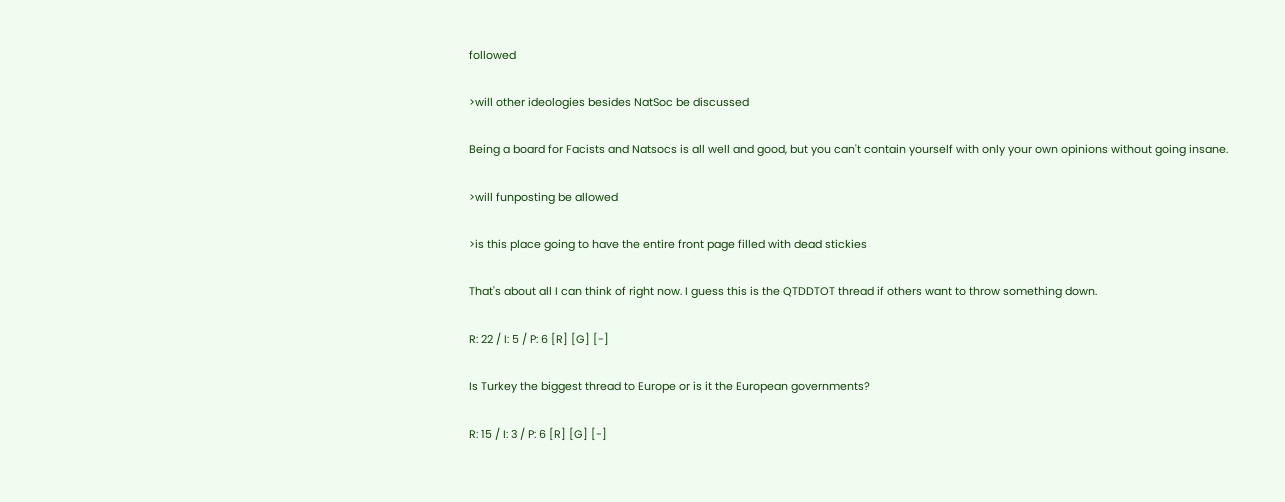followed

>will other ideologies besides NatSoc be discussed

Being a board for Facists and Natsocs is all well and good, but you can't contain yourself with only your own opinions without going insane.

>will funposting be allowed

>is this place going to have the entire front page filled with dead stickies

That's about all I can think of right now. I guess this is the QTDDTOT thread if others want to throw something down.

R: 22 / I: 5 / P: 6 [R] [G] [-]

Is Turkey the biggest thread to Europe or is it the European governments?

R: 15 / I: 3 / P: 6 [R] [G] [-]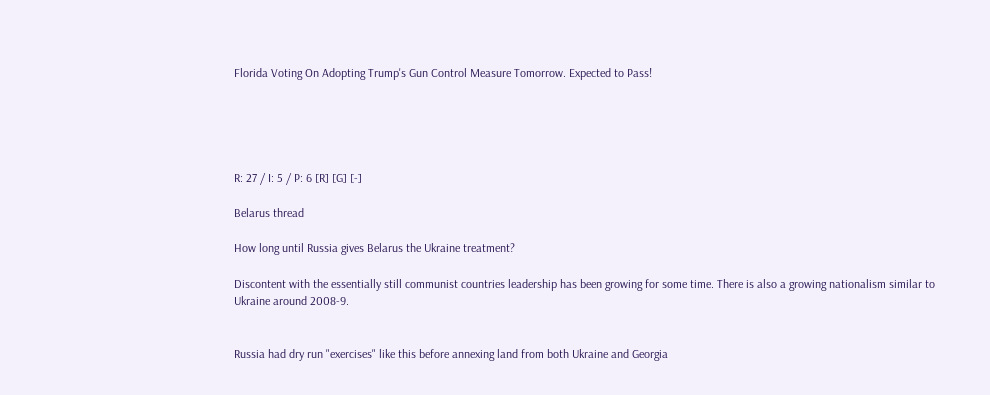Florida Voting On Adopting Trump's Gun Control Measure Tomorrow. Expected to Pass!





R: 27 / I: 5 / P: 6 [R] [G] [-]

Belarus thread

How long until Russia gives Belarus the Ukraine treatment?

Discontent with the essentially still communist countries leadership has been growing for some time. There is also a growing nationalism similar to Ukraine around 2008-9.


Russia had dry run "exercises" like this before annexing land from both Ukraine and Georgia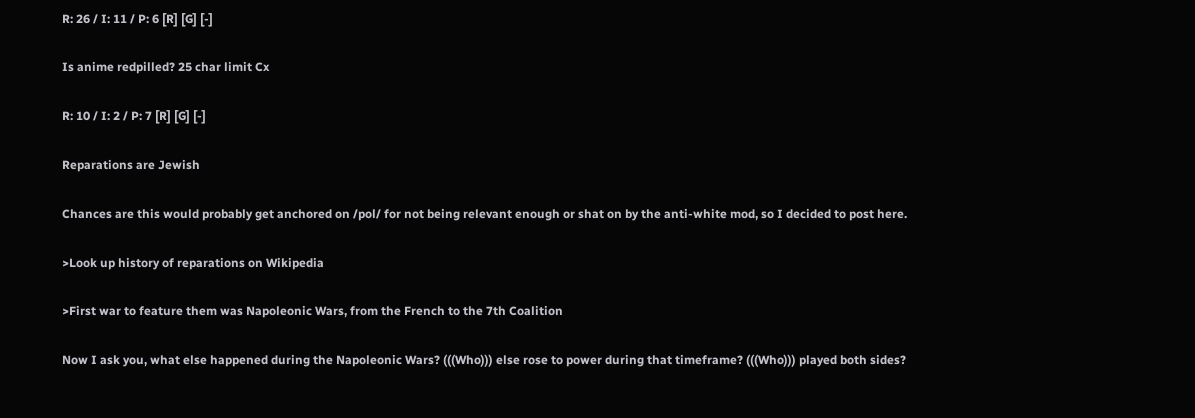R: 26 / I: 11 / P: 6 [R] [G] [-]

Is anime redpilled? 25 char limit Cx

R: 10 / I: 2 / P: 7 [R] [G] [-]

Reparations are Jewish

Chances are this would probably get anchored on /pol/ for not being relevant enough or shat on by the anti-white mod, so I decided to post here.

>Look up history of reparations on Wikipedia

>First war to feature them was Napoleonic Wars, from the French to the 7th Coalition

Now I ask you, what else happened during the Napoleonic Wars? (((Who))) else rose to power during that timeframe? (((Who))) played both sides?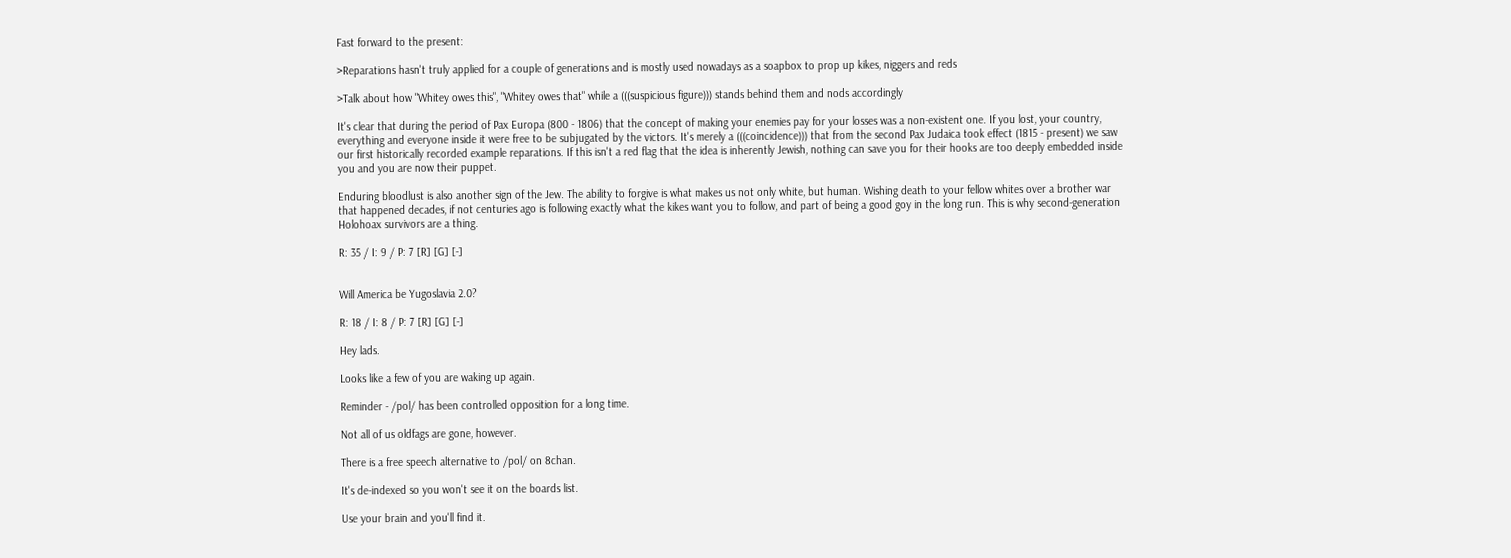Fast forward to the present:

>Reparations hasn't truly applied for a couple of generations and is mostly used nowadays as a soapbox to prop up kikes, niggers and reds

>Talk about how "Whitey owes this", "Whitey owes that" while a (((suspicious figure))) stands behind them and nods accordingly

It's clear that during the period of Pax Europa (800 - 1806) that the concept of making your enemies pay for your losses was a non-existent one. If you lost, your country, everything and everyone inside it were free to be subjugated by the victors. It's merely a (((coincidence))) that from the second Pax Judaica took effect (1815 - present) we saw our first historically recorded example reparations. If this isn't a red flag that the idea is inherently Jewish, nothing can save you for their hooks are too deeply embedded inside you and you are now their puppet.

Enduring bloodlust is also another sign of the Jew. The ability to forgive is what makes us not only white, but human. Wishing death to your fellow whites over a brother war that happened decades, if not centuries ago is following exactly what the kikes want you to follow, and part of being a good goy in the long run. This is why second-generation Holohoax survivors are a thing.

R: 35 / I: 9 / P: 7 [R] [G] [-]


Will America be Yugoslavia 2.0?

R: 18 / I: 8 / P: 7 [R] [G] [-]

Hey lads.

Looks like a few of you are waking up again.

Reminder - /pol/ has been controlled opposition for a long time.

Not all of us oldfags are gone, however.

There is a free speech alternative to /pol/ on 8chan.

It's de-indexed so you won't see it on the boards list.

Use your brain and you'll find it.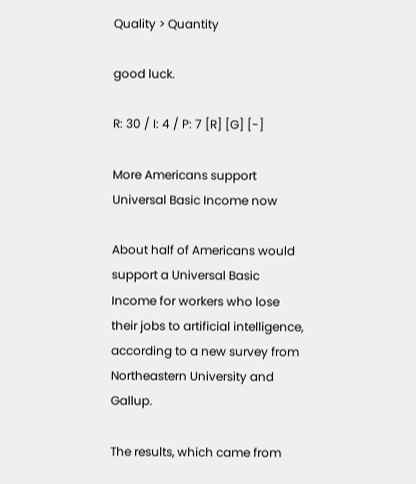Quality > Quantity

good luck.

R: 30 / I: 4 / P: 7 [R] [G] [-]

More Americans support Universal Basic Income now

About half of Americans would support a Universal Basic Income for workers who lose their jobs to artificial intelligence, according to a new survey from Northeastern University and Gallup.

The results, which came from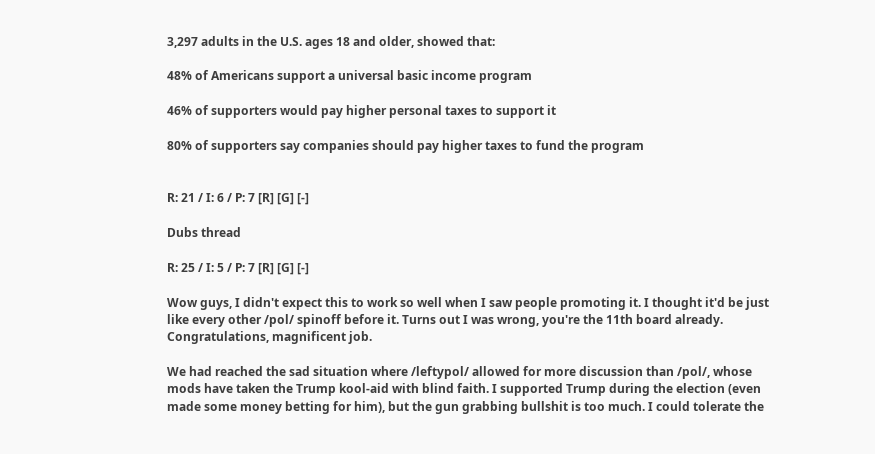3,297 adults in the U.S. ages 18 and older, showed that:

48% of Americans support a universal basic income program

46% of supporters would pay higher personal taxes to support it

80% of supporters say companies should pay higher taxes to fund the program


R: 21 / I: 6 / P: 7 [R] [G] [-]

Dubs thread

R: 25 / I: 5 / P: 7 [R] [G] [-]

Wow guys, I didn't expect this to work so well when I saw people promoting it. I thought it'd be just like every other /pol/ spinoff before it. Turns out I was wrong, you're the 11th board already. Congratulations, magnificent job.

We had reached the sad situation where /leftypol/ allowed for more discussion than /pol/, whose mods have taken the Trump kool-aid with blind faith. I supported Trump during the election (even made some money betting for him), but the gun grabbing bullshit is too much. I could tolerate the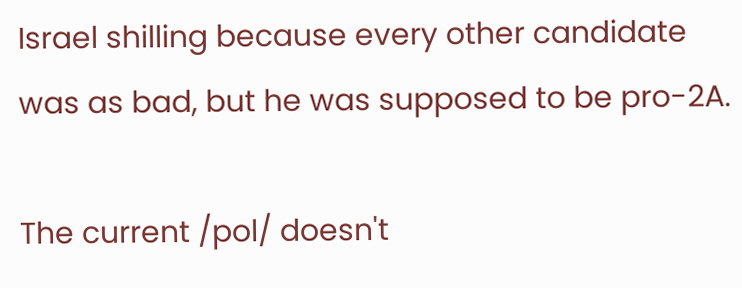Israel shilling because every other candidate was as bad, but he was supposed to be pro-2A.

The current /pol/ doesn't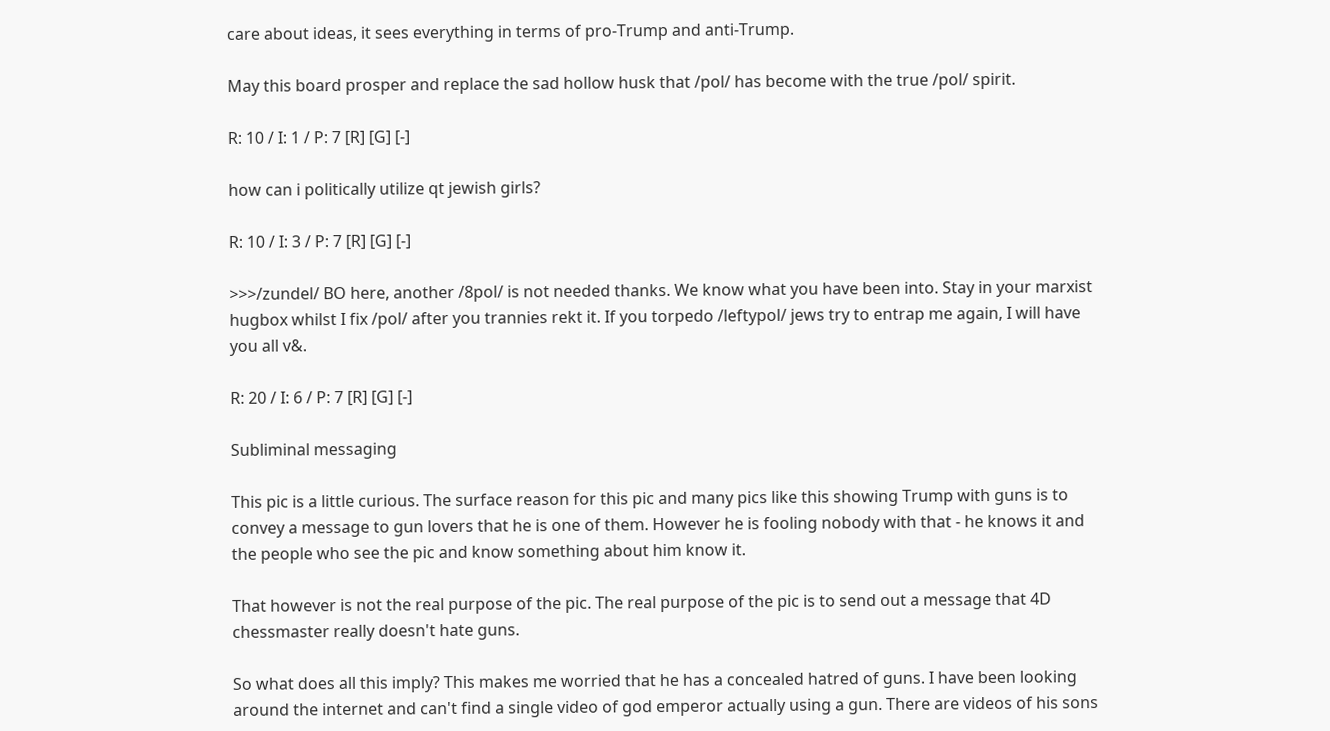care about ideas, it sees everything in terms of pro-Trump and anti-Trump.

May this board prosper and replace the sad hollow husk that /pol/ has become with the true /pol/ spirit.

R: 10 / I: 1 / P: 7 [R] [G] [-]

how can i politically utilize qt jewish girls?

R: 10 / I: 3 / P: 7 [R] [G] [-]

>>>/zundel/ BO here, another /8pol/ is not needed thanks. We know what you have been into. Stay in your marxist hugbox whilst I fix /pol/ after you trannies rekt it. If you torpedo /leftypol/ jews try to entrap me again, I will have you all v&.

R: 20 / I: 6 / P: 7 [R] [G] [-]

Subliminal messaging

This pic is a little curious. The surface reason for this pic and many pics like this showing Trump with guns is to convey a message to gun lovers that he is one of them. However he is fooling nobody with that - he knows it and the people who see the pic and know something about him know it.

That however is not the real purpose of the pic. The real purpose of the pic is to send out a message that 4D chessmaster really doesn't hate guns.

So what does all this imply? This makes me worried that he has a concealed hatred of guns. I have been looking around the internet and can't find a single video of god emperor actually using a gun. There are videos of his sons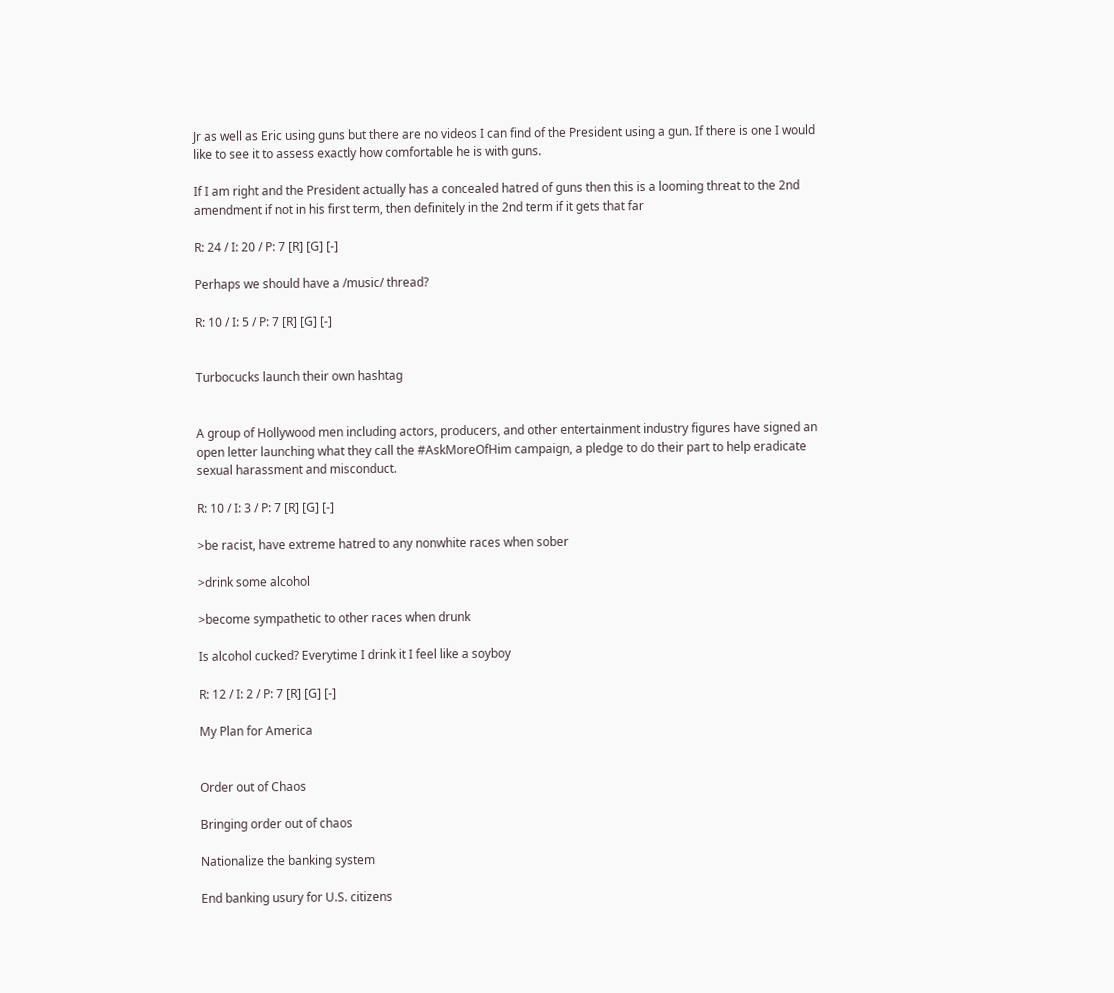Jr as well as Eric using guns but there are no videos I can find of the President using a gun. If there is one I would like to see it to assess exactly how comfortable he is with guns.

If I am right and the President actually has a concealed hatred of guns then this is a looming threat to the 2nd amendment if not in his first term, then definitely in the 2nd term if it gets that far

R: 24 / I: 20 / P: 7 [R] [G] [-]

Perhaps we should have a /music/ thread?

R: 10 / I: 5 / P: 7 [R] [G] [-]


Turbocucks launch their own hashtag


A group of Hollywood men including actors, producers, and other entertainment industry figures have signed an open letter launching what they call the #AskMoreOfHim campaign, a pledge to do their part to help eradicate sexual harassment and misconduct.

R: 10 / I: 3 / P: 7 [R] [G] [-]

>be racist, have extreme hatred to any nonwhite races when sober

>drink some alcohol

>become sympathetic to other races when drunk

Is alcohol cucked? Everytime I drink it I feel like a soyboy

R: 12 / I: 2 / P: 7 [R] [G] [-]

My Plan for America


Order out of Chaos

Bringing order out of chaos

Nationalize the banking system

End banking usury for U.S. citizens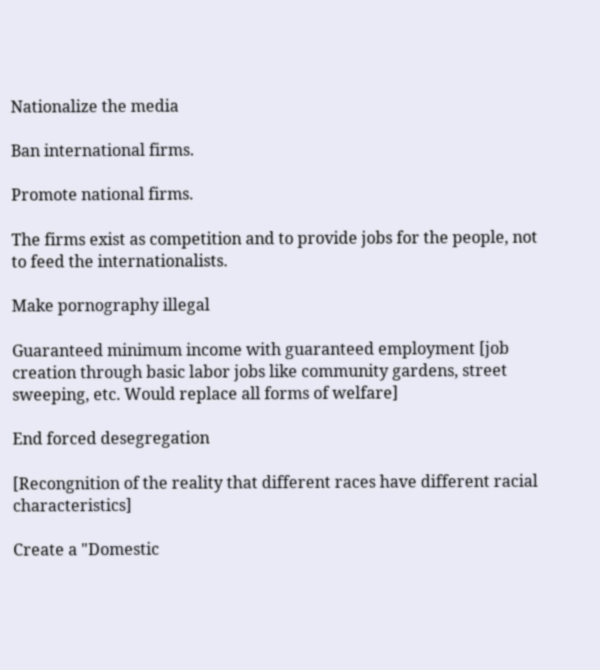Nationalize the media

Ban international firms.

Promote national firms.

The firms exist as competition and to provide jobs for the people, not to feed the internationalists.

Make pornography illegal

Guaranteed minimum income with guaranteed employment [job creation through basic labor jobs like community gardens, street sweeping, etc. Would replace all forms of welfare]

End forced desegregation

[Recongnition of the reality that different races have different racial characteristics]

Create a "Domestic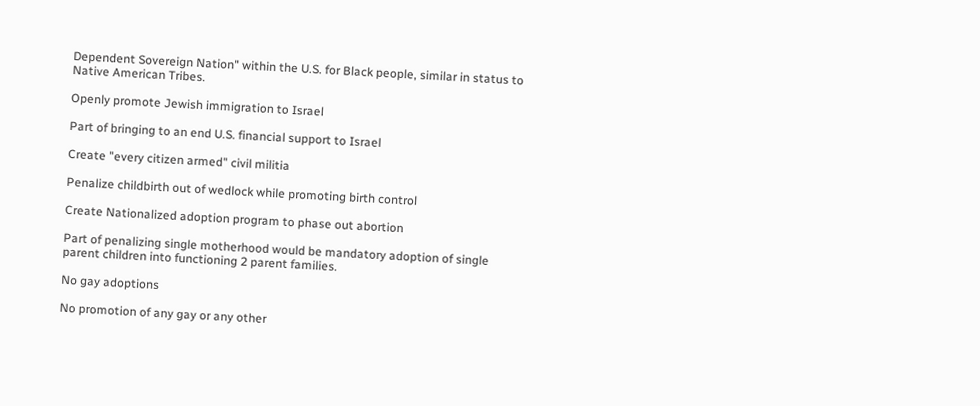Dependent Sovereign Nation" within the U.S. for Black people, similar in status to Native American Tribes.

Openly promote Jewish immigration to Israel

Part of bringing to an end U.S. financial support to Israel

Create "every citizen armed" civil militia

Penalize childbirth out of wedlock while promoting birth control

Create Nationalized adoption program to phase out abortion

Part of penalizing single motherhood would be mandatory adoption of single parent children into functioning 2 parent families.

No gay adoptions

No promotion of any gay or any other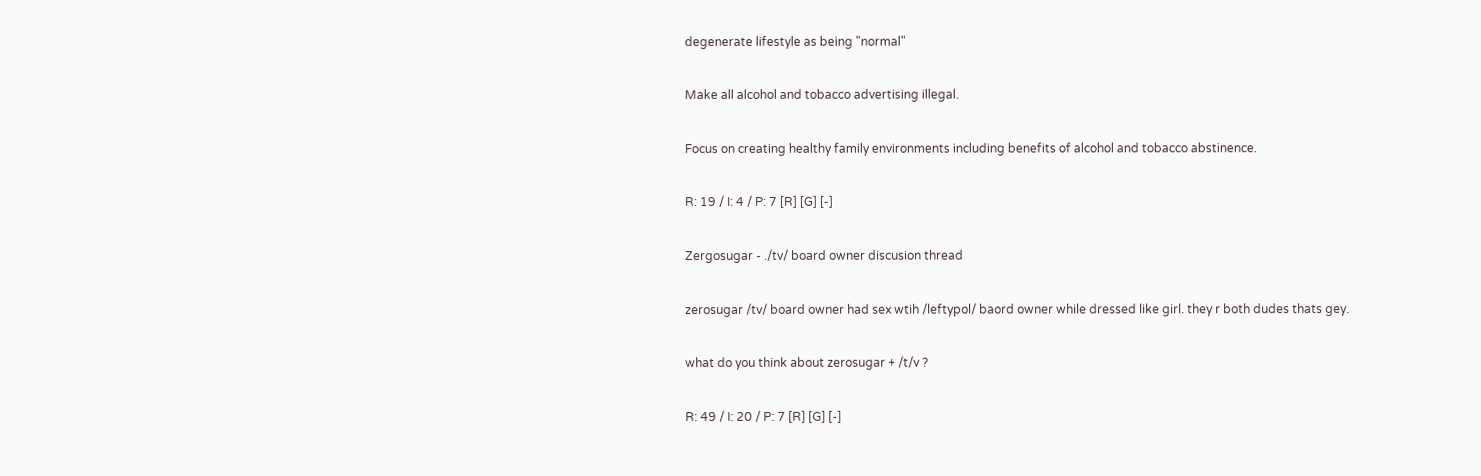degenerate lifestyle as being "normal"

Make all alcohol and tobacco advertising illegal.

Focus on creating healthy family environments including benefits of alcohol and tobacco abstinence.

R: 19 / I: 4 / P: 7 [R] [G] [-]

Zergosugar - ./tv/ board owner discusion thread

zerosugar /tv/ board owner had sex wtih /leftypol/ baord owner while dressed like girl. they r both dudes thats gey.

what do you think about zerosugar + /t/v ?

R: 49 / I: 20 / P: 7 [R] [G] [-]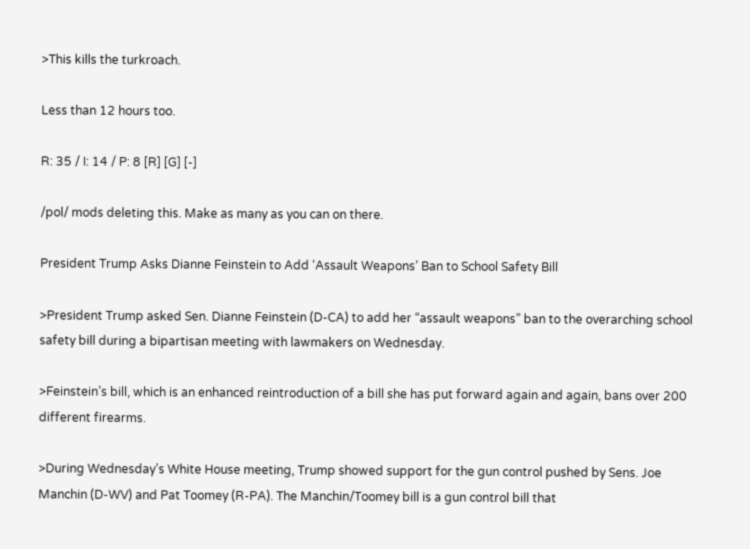>This kills the turkroach.

Less than 12 hours too.

R: 35 / I: 14 / P: 8 [R] [G] [-]

/pol/ mods deleting this. Make as many as you can on there.

President Trump Asks Dianne Feinstein to Add ‘Assault Weapons’ Ban to School Safety Bill

>President Trump asked Sen. Dianne Feinstein (D-CA) to add her “assault weapons” ban to the overarching school safety bill during a bipartisan meeting with lawmakers on Wednesday.

>Feinstein’s bill, which is an enhanced reintroduction of a bill she has put forward again and again, bans over 200 different firearms.

>During Wednesday’s White House meeting, Trump showed support for the gun control pushed by Sens. Joe Manchin (D-WV) and Pat Toomey (R-PA). The Manchin/Toomey bill is a gun control bill that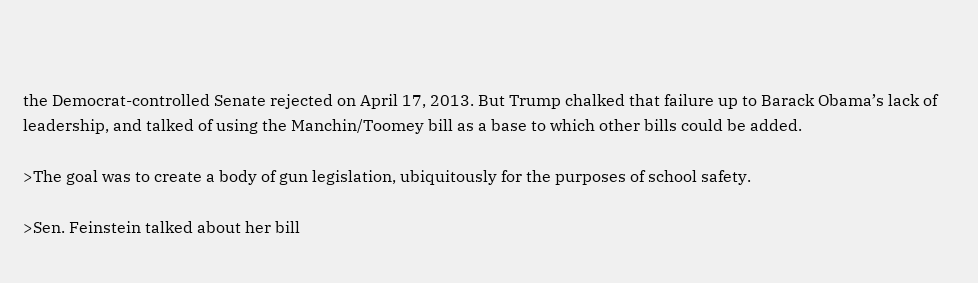the Democrat-controlled Senate rejected on April 17, 2013. But Trump chalked that failure up to Barack Obama’s lack of leadership, and talked of using the Manchin/Toomey bill as a base to which other bills could be added.

>The goal was to create a body of gun legislation, ubiquitously for the purposes of school safety.

>Sen. Feinstein talked about her bill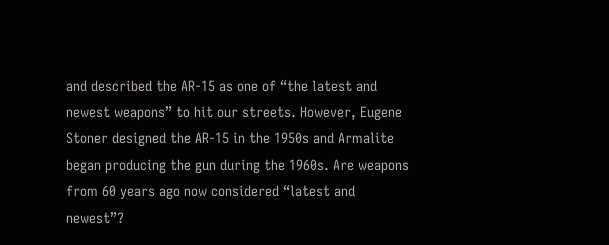and described the AR-15 as one of “the latest and newest weapons” to hit our streets. However, Eugene Stoner designed the AR-15 in the 1950s and Armalite began producing the gun during the 1960s. Are weapons from 60 years ago now considered “latest and newest”?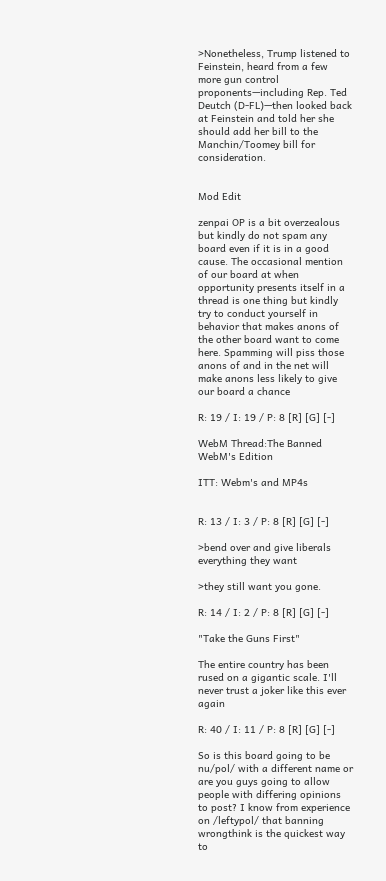>Nonetheless, Trump listened to Feinstein, heard from a few more gun control proponents—including Rep. Ted Deutch (D-FL)—then looked back at Feinstein and told her she should add her bill to the Manchin/Toomey bill for consideration.


Mod Edit

zenpai OP is a bit overzealous but kindly do not spam any board even if it is in a good cause. The occasional mention of our board at when opportunity presents itself in a thread is one thing but kindly try to conduct yourself in behavior that makes anons of the other board want to come here. Spamming will piss those anons of and in the net will make anons less likely to give our board a chance

R: 19 / I: 19 / P: 8 [R] [G] [-]

WebM Thread:The Banned WebM's Edition

ITT: Webm's and MP4s


R: 13 / I: 3 / P: 8 [R] [G] [-]

>bend over and give liberals everything they want

>they still want you gone.

R: 14 / I: 2 / P: 8 [R] [G] [-]

"Take the Guns First"

The entire country has been rused on a gigantic scale. I'll never trust a joker like this ever again

R: 40 / I: 11 / P: 8 [R] [G] [-]

So is this board going to be nu/pol/ with a different name or are you guys going to allow people with differing opinions to post? I know from experience on /leftypol/ that banning wrongthink is the quickest way to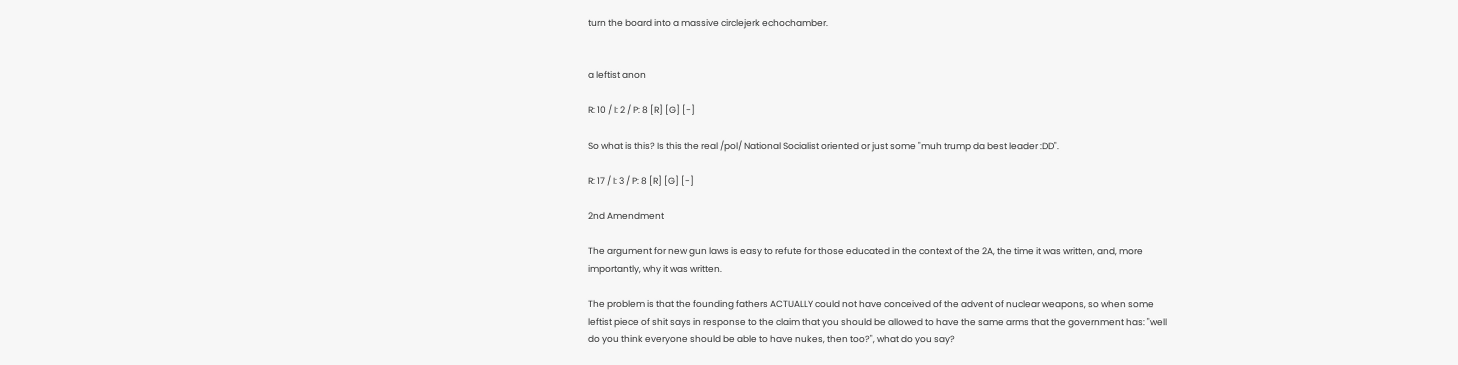turn the board into a massive circlejerk echochamber.


a leftist anon

R: 10 / I: 2 / P: 8 [R] [G] [-]

So what is this? Is this the real /pol/ National Socialist oriented or just some "muh trump da best leader :DD".

R: 17 / I: 3 / P: 8 [R] [G] [-]

2nd Amendment

The argument for new gun laws is easy to refute for those educated in the context of the 2A, the time it was written, and, more importantly, why it was written.

The problem is that the founding fathers ACTUALLY could not have conceived of the advent of nuclear weapons, so when some leftist piece of shit says in response to the claim that you should be allowed to have the same arms that the government has: "well do you think everyone should be able to have nukes, then too?", what do you say?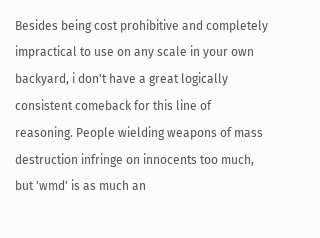Besides being cost prohibitive and completely impractical to use on any scale in your own backyard, i don't have a great logically consistent comeback for this line of reasoning. People wielding weapons of mass destruction infringe on innocents too much, but 'wmd' is as much an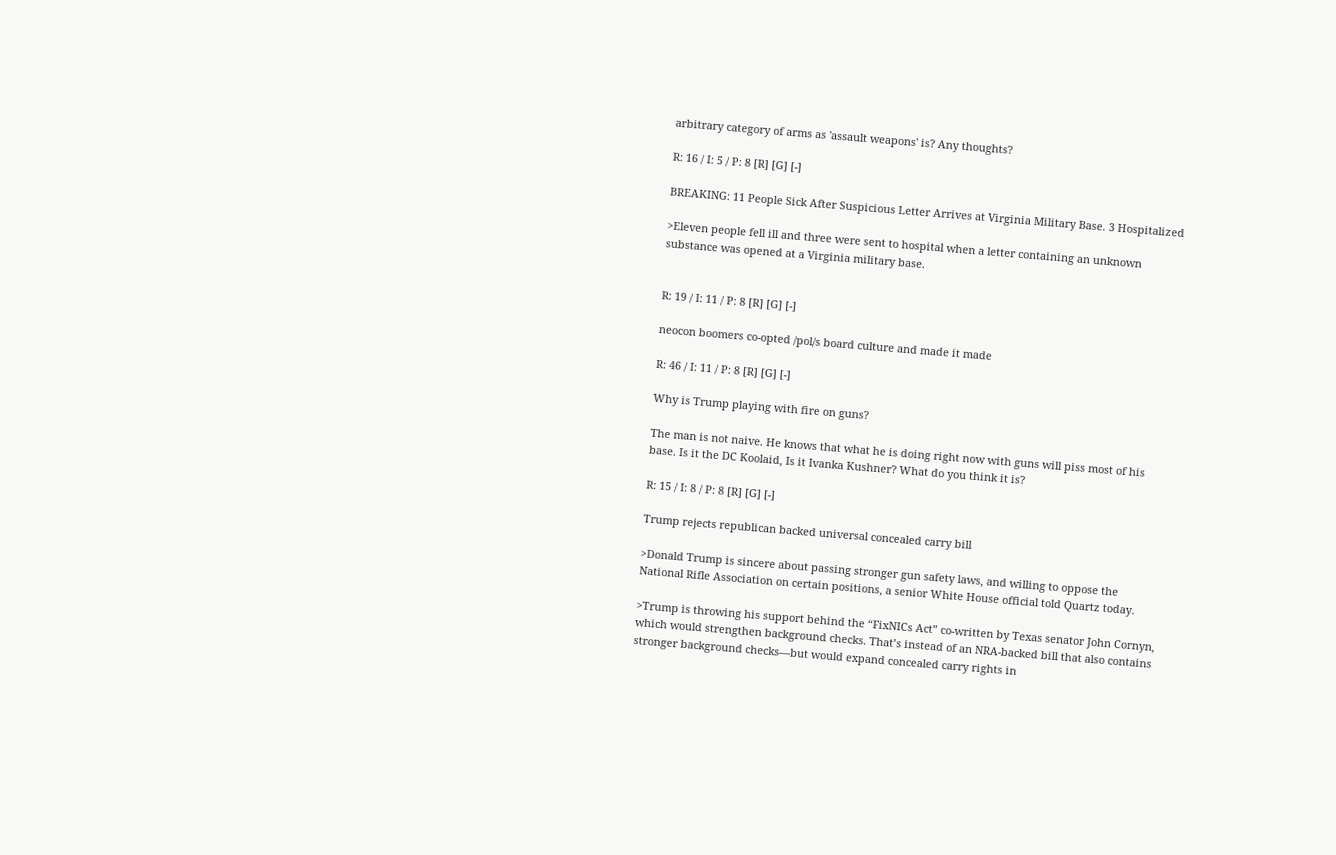arbitrary category of arms as 'assault weapons' is? Any thoughts?

R: 16 / I: 5 / P: 8 [R] [G] [-]

BREAKING: 11 People Sick After Suspicious Letter Arrives at Virginia Military Base. 3 Hospitalized

>Eleven people fell ill and three were sent to hospital when a letter containing an unknown substance was opened at a Virginia military base.


R: 19 / I: 11 / P: 8 [R] [G] [-]

neocon boomers co-opted /pol/s board culture and made it made

R: 46 / I: 11 / P: 8 [R] [G] [-]

Why is Trump playing with fire on guns?

The man is not naive. He knows that what he is doing right now with guns will piss most of his base. Is it the DC Koolaid, Is it Ivanka Kushner? What do you think it is?

R: 15 / I: 8 / P: 8 [R] [G] [-]

Trump rejects republican backed universal concealed carry bill

>Donald Trump is sincere about passing stronger gun safety laws, and willing to oppose the National Rifle Association on certain positions, a senior White House official told Quartz today.

>Trump is throwing his support behind the “FixNICs Act” co-written by Texas senator John Cornyn, which would strengthen background checks. That’s instead of an NRA-backed bill that also contains stronger background checks—but would expand concealed carry rights in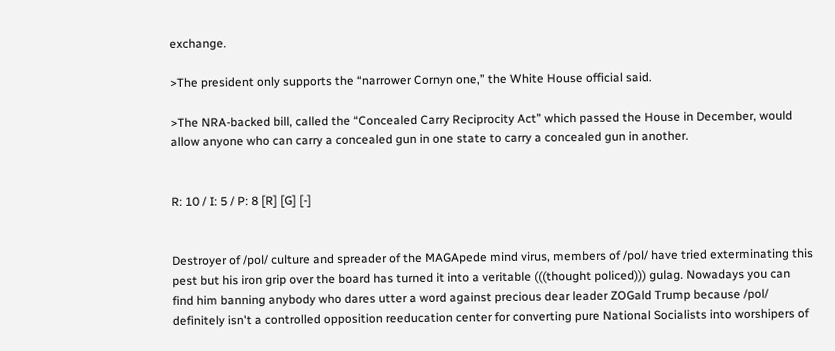exchange.

>The president only supports the “narrower Cornyn one,” the White House official said.

>The NRA-backed bill, called the “Concealed Carry Reciprocity Act” which passed the House in December, would allow anyone who can carry a concealed gun in one state to carry a concealed gun in another.


R: 10 / I: 5 / P: 8 [R] [G] [-]


Destroyer of /pol/ culture and spreader of the MAGApede mind virus, members of /pol/ have tried exterminating this pest but his iron grip over the board has turned it into a veritable (((thought policed))) gulag. Nowadays you can find him banning anybody who dares utter a word against precious dear leader ZOGald Trump because /pol/ definitely isn't a controlled opposition reeducation center for converting pure National Socialists into worshipers of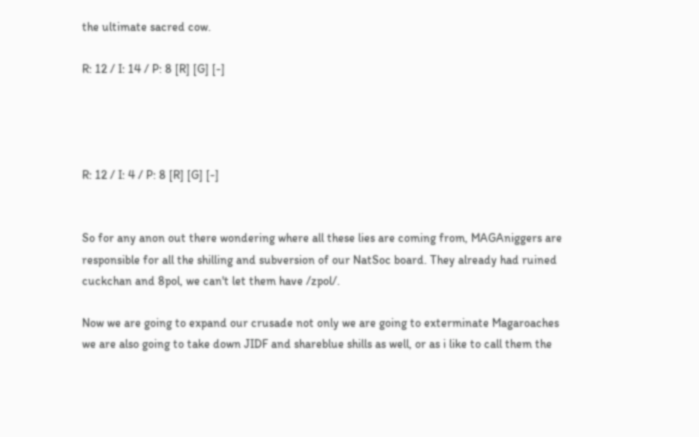the ultimate sacred cow.

R: 12 / I: 14 / P: 8 [R] [G] [-]




R: 12 / I: 4 / P: 8 [R] [G] [-]


So for any anon out there wondering where all these lies are coming from, MAGAniggers are responsible for all the shilling and subversion of our NatSoc board. They already had ruined cuckchan and 8pol, we can't let them have /zpol/.

Now we are going to expand our crusade not only we are going to exterminate Magaroaches we are also going to take down JIDF and shareblue shills as well, or as i like to call them the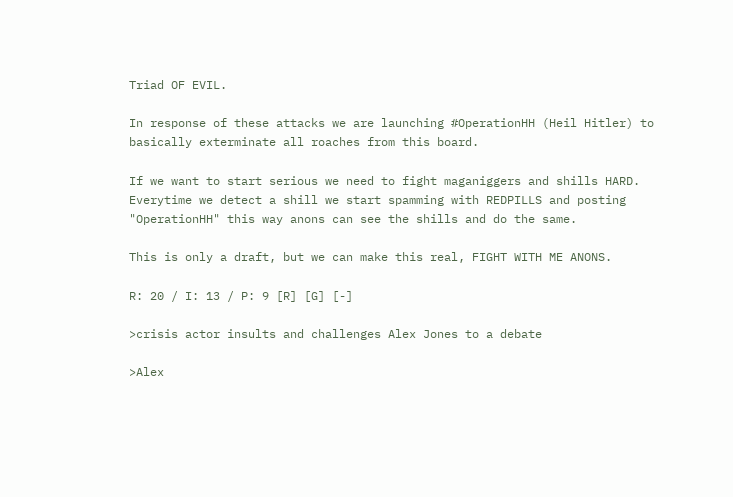Triad OF EVIL.

In response of these attacks we are launching #OperationHH (Heil Hitler) to basically exterminate all roaches from this board.

If we want to start serious we need to fight maganiggers and shills HARD. Everytime we detect a shill we start spamming with REDPILLS and posting "OperationHH" this way anons can see the shills and do the same.

This is only a draft, but we can make this real, FIGHT WITH ME ANONS.

R: 20 / I: 13 / P: 9 [R] [G] [-]

>crisis actor insults and challenges Alex Jones to a debate

>Alex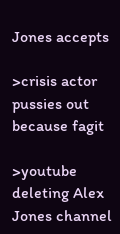Jones accepts

>crisis actor pussies out because fagit

>youtube deleting Alex Jones channel